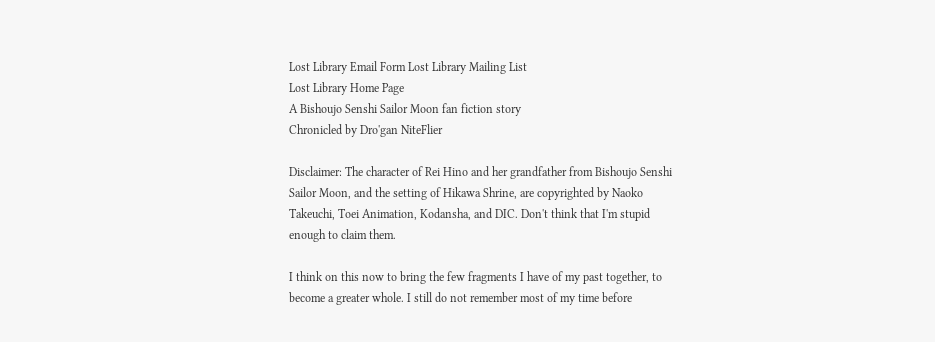Lost Library Email Form Lost Library Mailing List
Lost Library Home Page
A Bishoujo Senshi Sailor Moon fan fiction story
Chronicled by Dro'gan NiteFlier

Disclaimer: The character of Rei Hino and her grandfather from Bishoujo Senshi Sailor Moon, and the setting of Hikawa Shrine, are copyrighted by Naoko Takeuchi, Toei Animation, Kodansha, and DIC. Don't think that I'm stupid enough to claim them.

I think on this now to bring the few fragments I have of my past together, to become a greater whole. I still do not remember most of my time before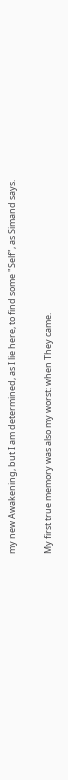my new Awakening, but I am determined, as I lie here, to find some "Self", as Simand says.

My first true memory was also my worst: when They came.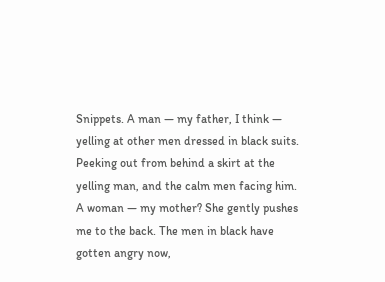Snippets. A man — my father, I think — yelling at other men dressed in black suits. Peeking out from behind a skirt at the yelling man, and the calm men facing him. A woman — my mother? She gently pushes me to the back. The men in black have gotten angry now,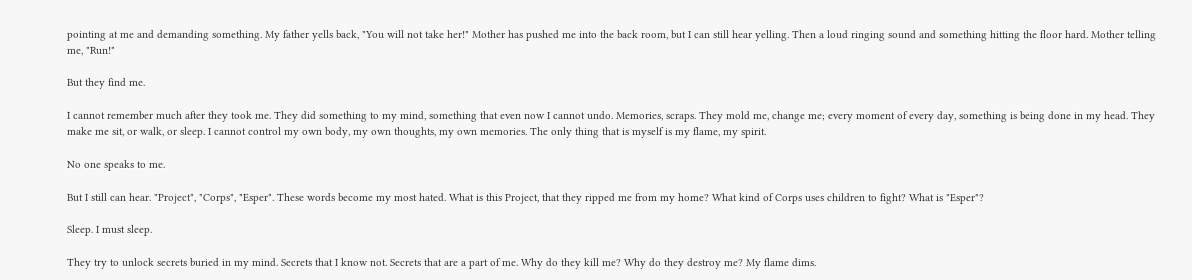pointing at me and demanding something. My father yells back, "You will not take her!" Mother has pushed me into the back room, but I can still hear yelling. Then a loud ringing sound and something hitting the floor hard. Mother telling me, "Run!"

But they find me.

I cannot remember much after they took me. They did something to my mind, something that even now I cannot undo. Memories, scraps. They mold me, change me; every moment of every day, something is being done in my head. They make me sit, or walk, or sleep. I cannot control my own body, my own thoughts, my own memories. The only thing that is myself is my flame, my spirit.

No one speaks to me.

But I still can hear. "Project", "Corps", "Esper". These words become my most hated. What is this Project, that they ripped me from my home? What kind of Corps uses children to fight? What is "Esper"?

Sleep. I must sleep.

They try to unlock secrets buried in my mind. Secrets that I know not. Secrets that are a part of me. Why do they kill me? Why do they destroy me? My flame dims.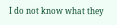I do not know what they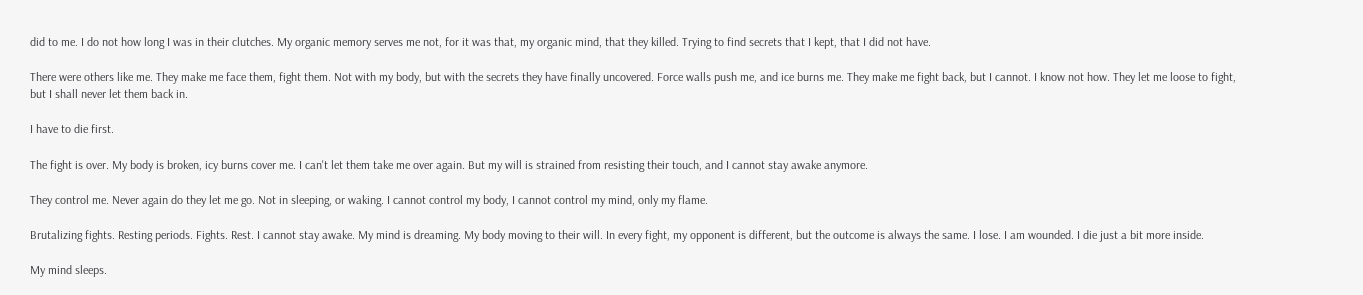did to me. I do not how long I was in their clutches. My organic memory serves me not, for it was that, my organic mind, that they killed. Trying to find secrets that I kept, that I did not have.

There were others like me. They make me face them, fight them. Not with my body, but with the secrets they have finally uncovered. Force walls push me, and ice burns me. They make me fight back, but I cannot. I know not how. They let me loose to fight, but I shall never let them back in.

I have to die first.

The fight is over. My body is broken, icy burns cover me. I can't let them take me over again. But my will is strained from resisting their touch, and I cannot stay awake anymore.

They control me. Never again do they let me go. Not in sleeping, or waking. I cannot control my body, I cannot control my mind, only my flame.

Brutalizing fights. Resting periods. Fights. Rest. I cannot stay awake. My mind is dreaming. My body moving to their will. In every fight, my opponent is different, but the outcome is always the same. I lose. I am wounded. I die just a bit more inside.

My mind sleeps.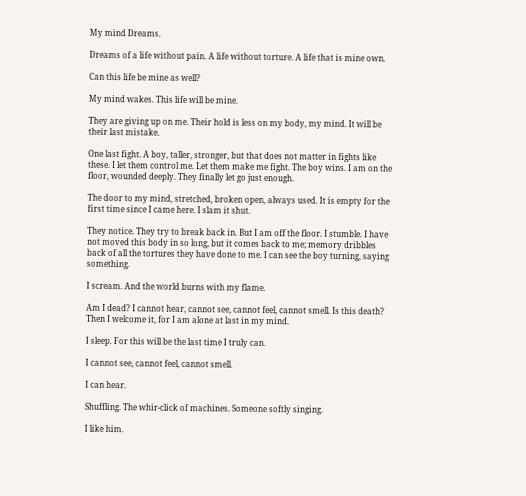My mind Dreams.

Dreams of a life without pain. A life without torture. A life that is mine own.

Can this life be mine as well?

My mind wakes. This life will be mine.

They are giving up on me. Their hold is less on my body, my mind. It will be their last mistake.

One last fight. A boy, taller, stronger, but that does not matter in fights like these. I let them control me. Let them make me fight. The boy wins. I am on the floor, wounded deeply. They finally let go just enough.

The door to my mind, stretched, broken open, always used. It is empty for the first time since I came here. I slam it shut.

They notice. They try to break back in. But I am off the floor. I stumble. I have not moved this body in so long, but it comes back to me; memory dribbles back of all the tortures they have done to me. I can see the boy turning, saying something.

I scream. And the world burns with my flame.

Am I dead? I cannot hear, cannot see, cannot feel, cannot smell. Is this death? Then I welcome it, for I am alone at last in my mind.

I sleep. For this will be the last time I truly can.

I cannot see, cannot feel, cannot smell.

I can hear.

Shuffling. The whir-click of machines. Someone softly singing.

I like him.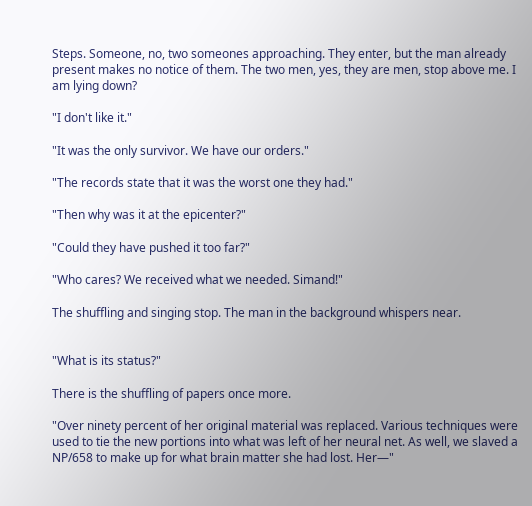Steps. Someone, no, two someones approaching. They enter, but the man already present makes no notice of them. The two men, yes, they are men, stop above me. I am lying down?

"I don't like it."

"It was the only survivor. We have our orders."

"The records state that it was the worst one they had."

"Then why was it at the epicenter?"

"Could they have pushed it too far?"

"Who cares? We received what we needed. Simand!"

The shuffling and singing stop. The man in the background whispers near.


"What is its status?"

There is the shuffling of papers once more.

"Over ninety percent of her original material was replaced. Various techniques were used to tie the new portions into what was left of her neural net. As well, we slaved a NP/658 to make up for what brain matter she had lost. Her—"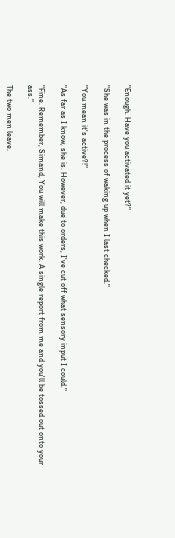"Enough. Have you activated it yet?"

"She was in the process of waking up when I last checked."

"You mean it's active?!"

"As far as I know, she is. However, due to orders, I've cut off what sensory input I could."

"Fine. Remember, Simand, You will make this work. A single report from me and you'll be tossed out onto your ass."

The two men leave.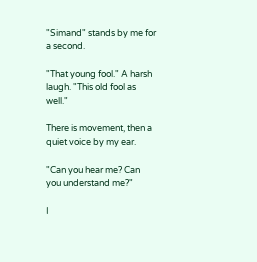"Simand" stands by me for a second.

"That young fool." A harsh laugh. "This old fool as well."

There is movement, then a quiet voice by my ear.

"Can you hear me? Can you understand me?"

I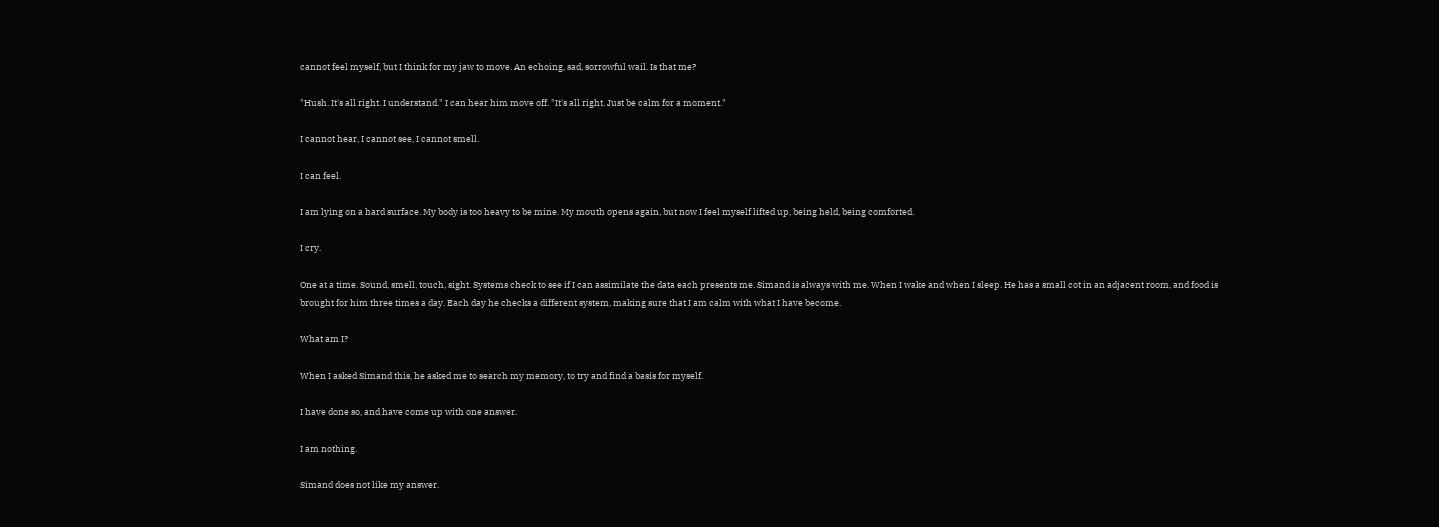cannot feel myself, but I think for my jaw to move. An echoing, sad, sorrowful wail. Is that me?

"Hush. It's all right. I understand." I can hear him move off. "It's all right. Just be calm for a moment."

I cannot hear, I cannot see, I cannot smell.

I can feel.

I am lying on a hard surface. My body is too heavy to be mine. My mouth opens again, but now I feel myself lifted up, being held, being comforted.

I cry.

One at a time. Sound, smell, touch, sight. Systems check to see if I can assimilate the data each presents me. Simand is always with me. When I wake and when I sleep. He has a small cot in an adjacent room, and food is brought for him three times a day. Each day he checks a different system, making sure that I am calm with what I have become.

What am I?

When I asked Simand this, he asked me to search my memory, to try and find a basis for myself.

I have done so, and have come up with one answer.

I am nothing.

Simand does not like my answer.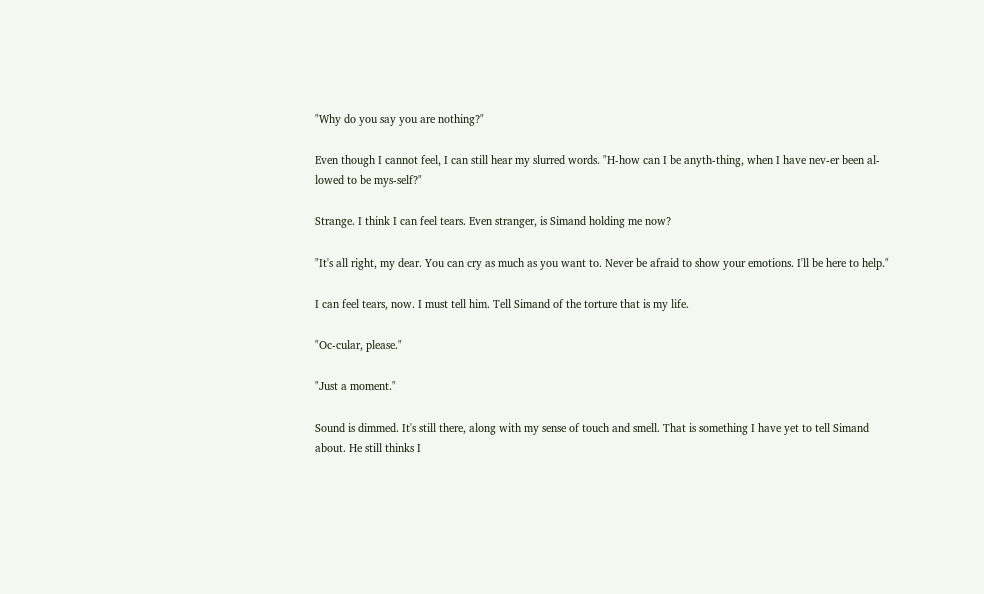"Why do you say you are nothing?"

Even though I cannot feel, I can still hear my slurred words. "H-how can I be anyth-thing, when I have nev-er been al-lowed to be mys-self?"

Strange. I think I can feel tears. Even stranger, is Simand holding me now?

"It's all right, my dear. You can cry as much as you want to. Never be afraid to show your emotions. I'll be here to help."

I can feel tears, now. I must tell him. Tell Simand of the torture that is my life.

"Oc-cular, please."

"Just a moment."

Sound is dimmed. It's still there, along with my sense of touch and smell. That is something I have yet to tell Simand about. He still thinks I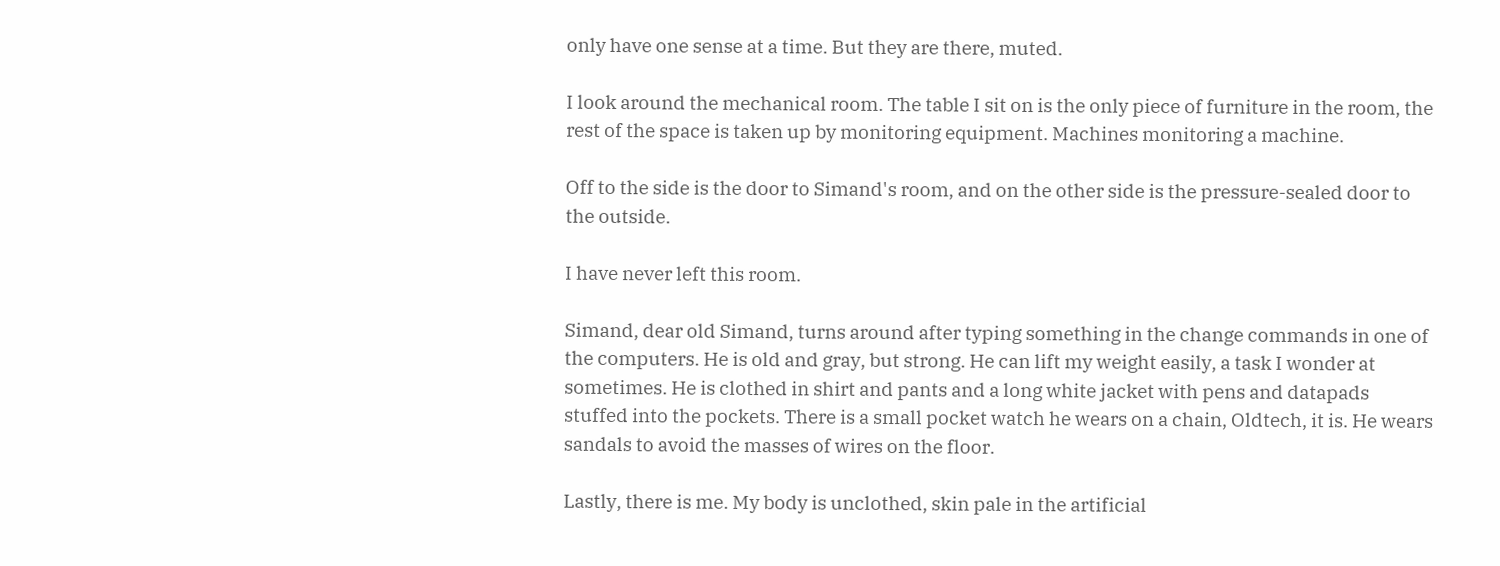only have one sense at a time. But they are there, muted.

I look around the mechanical room. The table I sit on is the only piece of furniture in the room, the rest of the space is taken up by monitoring equipment. Machines monitoring a machine.

Off to the side is the door to Simand's room, and on the other side is the pressure-sealed door to the outside.

I have never left this room.

Simand, dear old Simand, turns around after typing something in the change commands in one of the computers. He is old and gray, but strong. He can lift my weight easily, a task I wonder at sometimes. He is clothed in shirt and pants and a long white jacket with pens and datapads stuffed into the pockets. There is a small pocket watch he wears on a chain, Oldtech, it is. He wears sandals to avoid the masses of wires on the floor.

Lastly, there is me. My body is unclothed, skin pale in the artificial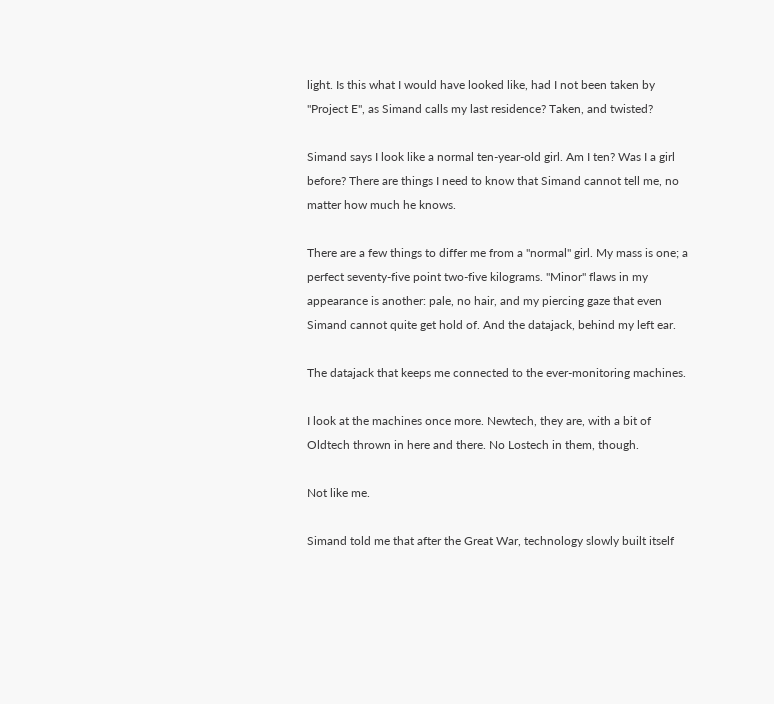light. Is this what I would have looked like, had I not been taken by "Project E", as Simand calls my last residence? Taken, and twisted?

Simand says I look like a normal ten-year-old girl. Am I ten? Was I a girl before? There are things I need to know that Simand cannot tell me, no matter how much he knows.

There are a few things to differ me from a "normal" girl. My mass is one; a perfect seventy-five point two-five kilograms. "Minor" flaws in my appearance is another: pale, no hair, and my piercing gaze that even Simand cannot quite get hold of. And the datajack, behind my left ear.

The datajack that keeps me connected to the ever-monitoring machines.

I look at the machines once more. Newtech, they are, with a bit of Oldtech thrown in here and there. No Lostech in them, though.

Not like me.

Simand told me that after the Great War, technology slowly built itself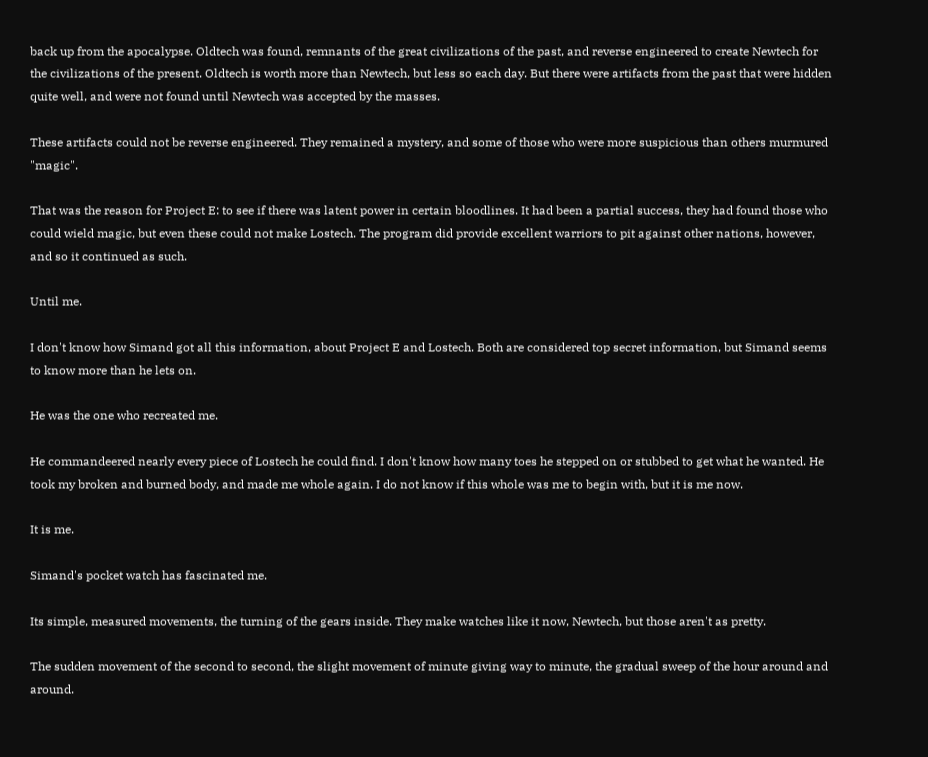back up from the apocalypse. Oldtech was found, remnants of the great civilizations of the past, and reverse engineered to create Newtech for the civilizations of the present. Oldtech is worth more than Newtech, but less so each day. But there were artifacts from the past that were hidden quite well, and were not found until Newtech was accepted by the masses.

These artifacts could not be reverse engineered. They remained a mystery, and some of those who were more suspicious than others murmured "magic".

That was the reason for Project E: to see if there was latent power in certain bloodlines. It had been a partial success, they had found those who could wield magic, but even these could not make Lostech. The program did provide excellent warriors to pit against other nations, however, and so it continued as such.

Until me.

I don't know how Simand got all this information, about Project E and Lostech. Both are considered top secret information, but Simand seems to know more than he lets on.

He was the one who recreated me.

He commandeered nearly every piece of Lostech he could find. I don't know how many toes he stepped on or stubbed to get what he wanted. He took my broken and burned body, and made me whole again. I do not know if this whole was me to begin with, but it is me now.

It is me.

Simand's pocket watch has fascinated me.

Its simple, measured movements, the turning of the gears inside. They make watches like it now, Newtech, but those aren't as pretty.

The sudden movement of the second to second, the slight movement of minute giving way to minute, the gradual sweep of the hour around and around.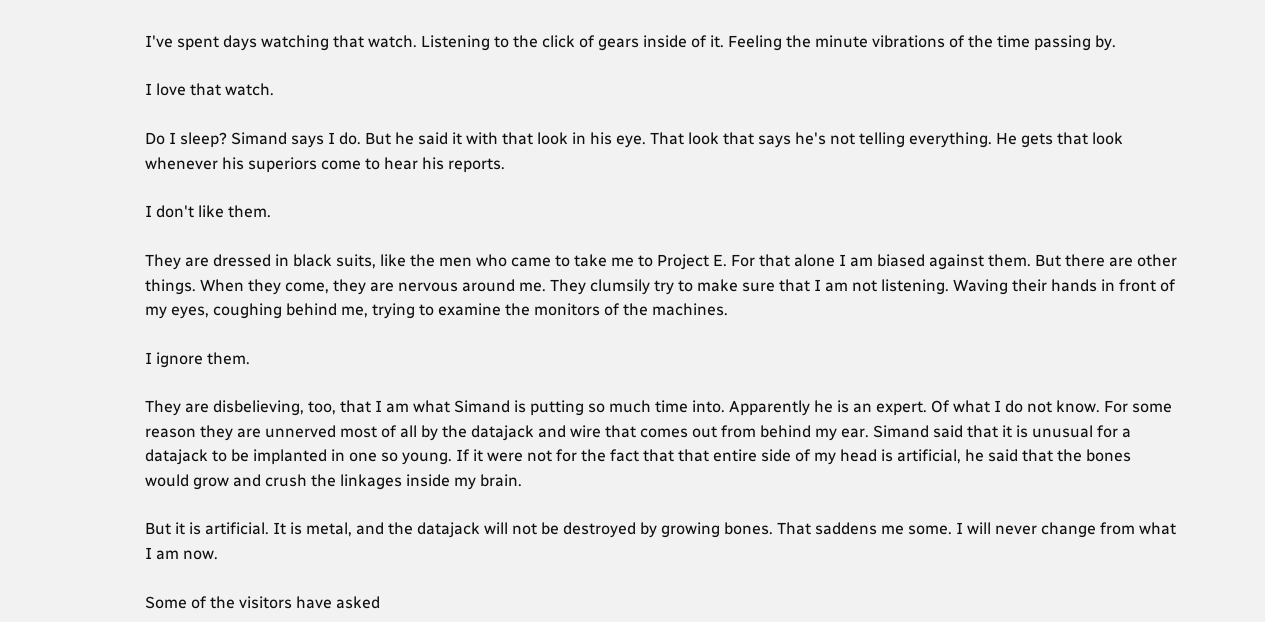I've spent days watching that watch. Listening to the click of gears inside of it. Feeling the minute vibrations of the time passing by.

I love that watch.

Do I sleep? Simand says I do. But he said it with that look in his eye. That look that says he's not telling everything. He gets that look whenever his superiors come to hear his reports.

I don't like them.

They are dressed in black suits, like the men who came to take me to Project E. For that alone I am biased against them. But there are other things. When they come, they are nervous around me. They clumsily try to make sure that I am not listening. Waving their hands in front of my eyes, coughing behind me, trying to examine the monitors of the machines.

I ignore them.

They are disbelieving, too, that I am what Simand is putting so much time into. Apparently he is an expert. Of what I do not know. For some reason they are unnerved most of all by the datajack and wire that comes out from behind my ear. Simand said that it is unusual for a datajack to be implanted in one so young. If it were not for the fact that that entire side of my head is artificial, he said that the bones would grow and crush the linkages inside my brain.

But it is artificial. It is metal, and the datajack will not be destroyed by growing bones. That saddens me some. I will never change from what I am now.

Some of the visitors have asked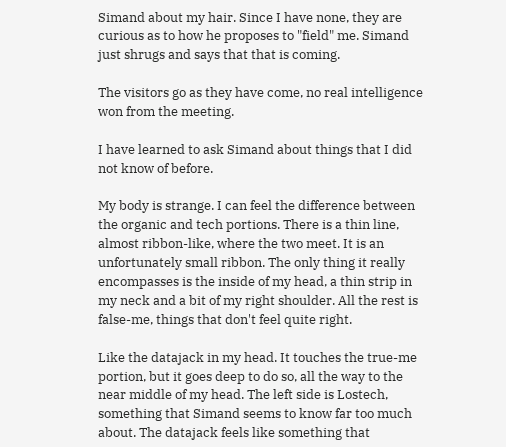Simand about my hair. Since I have none, they are curious as to how he proposes to "field" me. Simand just shrugs and says that that is coming.

The visitors go as they have come, no real intelligence won from the meeting.

I have learned to ask Simand about things that I did not know of before.

My body is strange. I can feel the difference between the organic and tech portions. There is a thin line, almost ribbon-like, where the two meet. It is an unfortunately small ribbon. The only thing it really encompasses is the inside of my head, a thin strip in my neck and a bit of my right shoulder. All the rest is false-me, things that don't feel quite right.

Like the datajack in my head. It touches the true-me portion, but it goes deep to do so, all the way to the near middle of my head. The left side is Lostech, something that Simand seems to know far too much about. The datajack feels like something that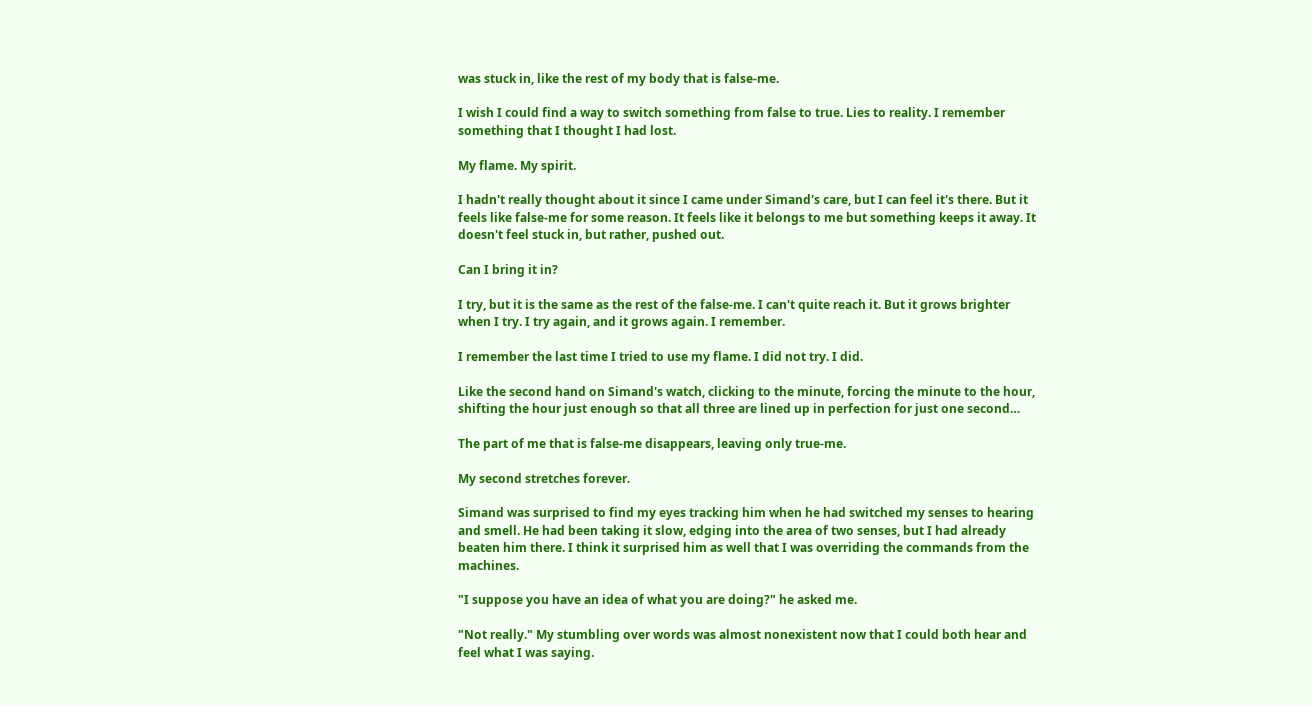was stuck in, like the rest of my body that is false-me.

I wish I could find a way to switch something from false to true. Lies to reality. I remember something that I thought I had lost.

My flame. My spirit.

I hadn't really thought about it since I came under Simand's care, but I can feel it's there. But it feels like false-me for some reason. It feels like it belongs to me but something keeps it away. It doesn't feel stuck in, but rather, pushed out.

Can I bring it in?

I try, but it is the same as the rest of the false-me. I can't quite reach it. But it grows brighter when I try. I try again, and it grows again. I remember.

I remember the last time I tried to use my flame. I did not try. I did.

Like the second hand on Simand's watch, clicking to the minute, forcing the minute to the hour, shifting the hour just enough so that all three are lined up in perfection for just one second…

The part of me that is false-me disappears, leaving only true-me.

My second stretches forever.

Simand was surprised to find my eyes tracking him when he had switched my senses to hearing and smell. He had been taking it slow, edging into the area of two senses, but I had already beaten him there. I think it surprised him as well that I was overriding the commands from the machines.

"I suppose you have an idea of what you are doing?" he asked me.

"Not really." My stumbling over words was almost nonexistent now that I could both hear and feel what I was saying.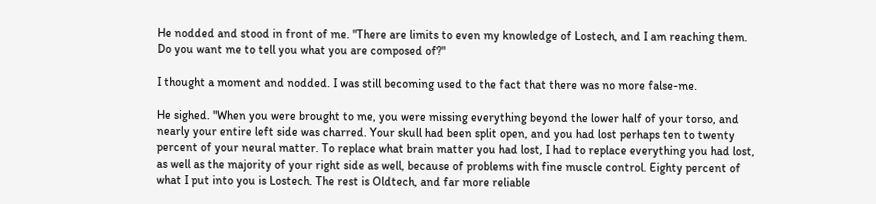He nodded and stood in front of me. "There are limits to even my knowledge of Lostech, and I am reaching them. Do you want me to tell you what you are composed of?"

I thought a moment and nodded. I was still becoming used to the fact that there was no more false-me.

He sighed. "When you were brought to me, you were missing everything beyond the lower half of your torso, and nearly your entire left side was charred. Your skull had been split open, and you had lost perhaps ten to twenty percent of your neural matter. To replace what brain matter you had lost, I had to replace everything you had lost, as well as the majority of your right side as well, because of problems with fine muscle control. Eighty percent of what I put into you is Lostech. The rest is Oldtech, and far more reliable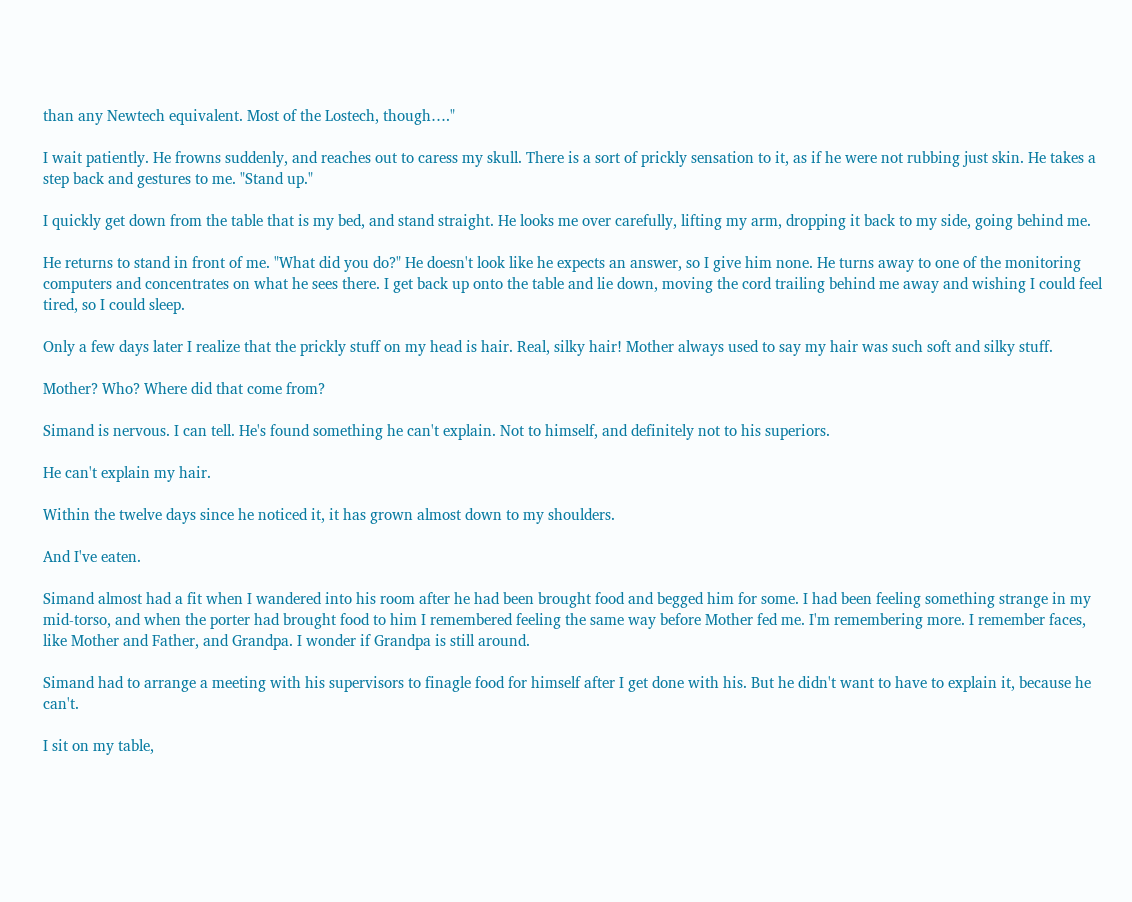than any Newtech equivalent. Most of the Lostech, though…."

I wait patiently. He frowns suddenly, and reaches out to caress my skull. There is a sort of prickly sensation to it, as if he were not rubbing just skin. He takes a step back and gestures to me. "Stand up."

I quickly get down from the table that is my bed, and stand straight. He looks me over carefully, lifting my arm, dropping it back to my side, going behind me.

He returns to stand in front of me. "What did you do?" He doesn't look like he expects an answer, so I give him none. He turns away to one of the monitoring computers and concentrates on what he sees there. I get back up onto the table and lie down, moving the cord trailing behind me away and wishing I could feel tired, so I could sleep.

Only a few days later I realize that the prickly stuff on my head is hair. Real, silky hair! Mother always used to say my hair was such soft and silky stuff.

Mother? Who? Where did that come from?

Simand is nervous. I can tell. He's found something he can't explain. Not to himself, and definitely not to his superiors.

He can't explain my hair.

Within the twelve days since he noticed it, it has grown almost down to my shoulders.

And I've eaten.

Simand almost had a fit when I wandered into his room after he had been brought food and begged him for some. I had been feeling something strange in my mid-torso, and when the porter had brought food to him I remembered feeling the same way before Mother fed me. I'm remembering more. I remember faces, like Mother and Father, and Grandpa. I wonder if Grandpa is still around.

Simand had to arrange a meeting with his supervisors to finagle food for himself after I get done with his. But he didn't want to have to explain it, because he can't.

I sit on my table,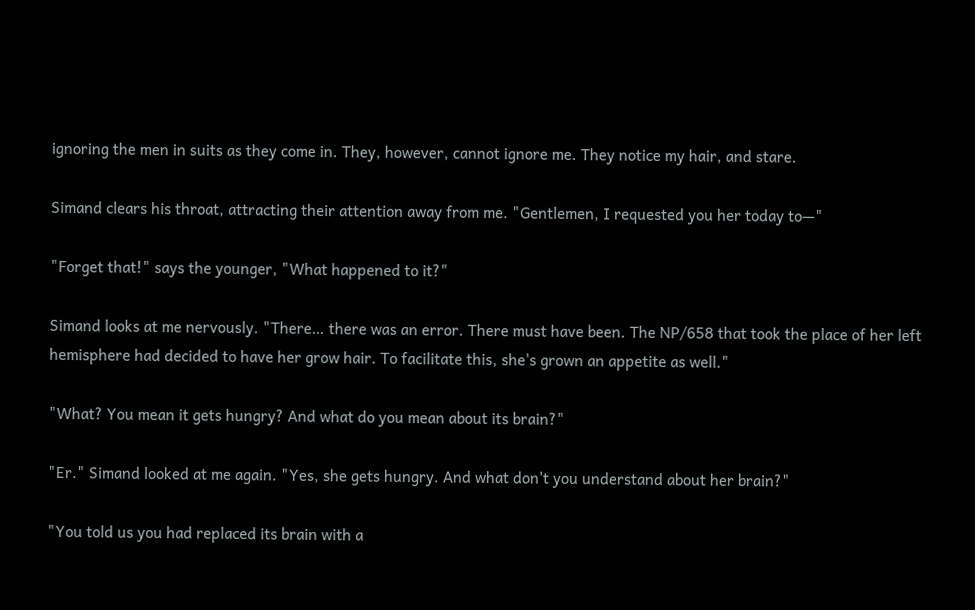ignoring the men in suits as they come in. They, however, cannot ignore me. They notice my hair, and stare.

Simand clears his throat, attracting their attention away from me. "Gentlemen, I requested you her today to—"

"Forget that!" says the younger, "What happened to it?"

Simand looks at me nervously. "There… there was an error. There must have been. The NP/658 that took the place of her left hemisphere had decided to have her grow hair. To facilitate this, she's grown an appetite as well."

"What? You mean it gets hungry? And what do you mean about its brain?"

"Er." Simand looked at me again. "Yes, she gets hungry. And what don't you understand about her brain?"

"You told us you had replaced its brain with a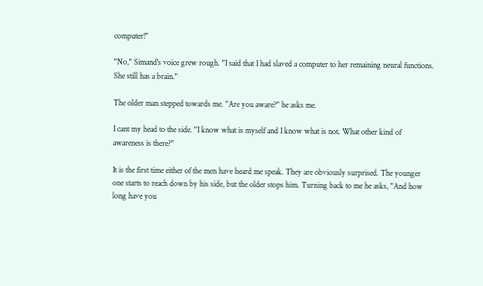computer!"

"No," Simand's voice grew rough. "I said that I had slaved a computer to her remaining neural functions. She still has a brain."

The older man stepped towards me. "Are you aware?" he asks me.

I cant my head to the side. "I know what is myself and I know what is not. What other kind of awareness is there?"

It is the first time either of the men have heard me speak. They are obviously surprised. The younger one starts to reach down by his side, but the older stops him. Turning back to me he asks, "And how long have you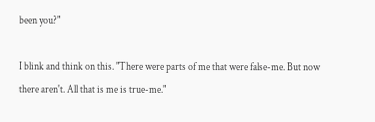been you?"

I blink and think on this. "There were parts of me that were false-me. But now there aren't. All that is me is true-me."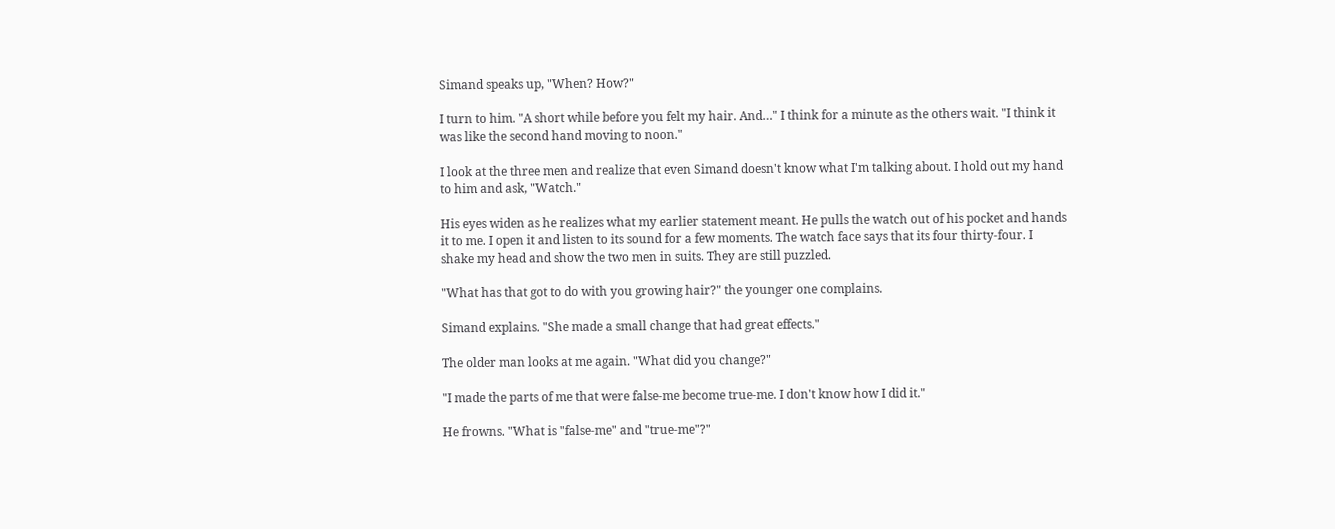Simand speaks up, "When? How?"

I turn to him. "A short while before you felt my hair. And…" I think for a minute as the others wait. "I think it was like the second hand moving to noon."

I look at the three men and realize that even Simand doesn't know what I'm talking about. I hold out my hand to him and ask, "Watch."

His eyes widen as he realizes what my earlier statement meant. He pulls the watch out of his pocket and hands it to me. I open it and listen to its sound for a few moments. The watch face says that its four thirty-four. I shake my head and show the two men in suits. They are still puzzled.

"What has that got to do with you growing hair?" the younger one complains.

Simand explains. "She made a small change that had great effects."

The older man looks at me again. "What did you change?"

"I made the parts of me that were false-me become true-me. I don't know how I did it."

He frowns. "What is "false-me" and "true-me"?"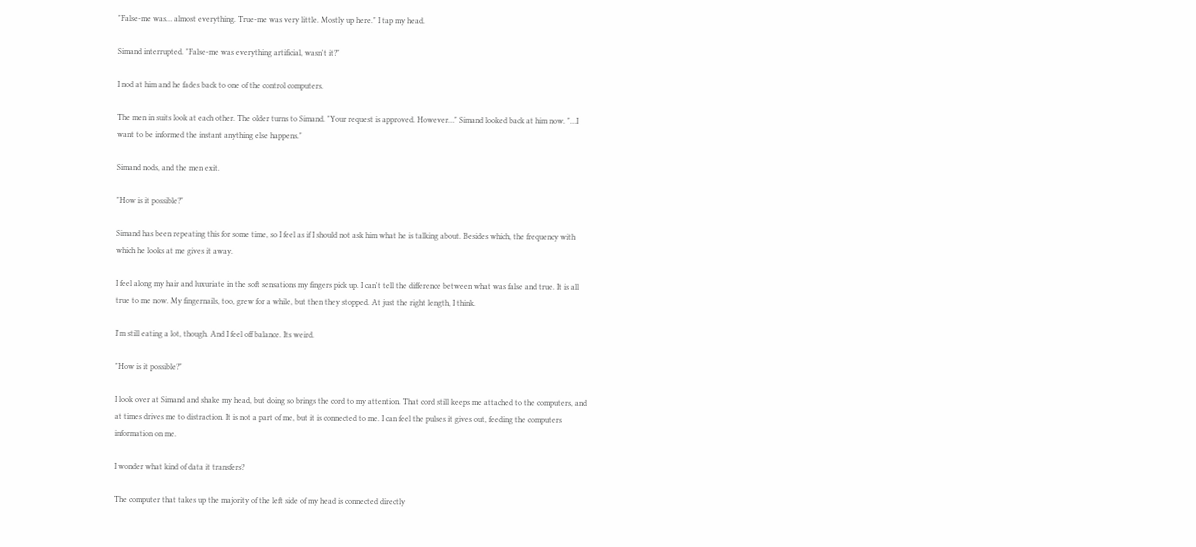"False-me was… almost everything. True-me was very little. Mostly up here." I tap my head.

Simand interrupted. "False-me was everything artificial, wasn't it?"

I nod at him and he fades back to one of the control computers.

The men in suits look at each other. The older turns to Simand. "Your request is approved. However…" Simand looked back at him now. "…I want to be informed the instant anything else happens."

Simand nods, and the men exit.

"How is it possible?"

Simand has been repeating this for some time, so I feel as if I should not ask him what he is talking about. Besides which, the frequency with which he looks at me gives it away.

I feel along my hair and luxuriate in the soft sensations my fingers pick up. I can't tell the difference between what was false and true. It is all true to me now. My fingernails, too, grew for a while, but then they stopped. At just the right length, I think.

I'm still eating a lot, though. And I feel off balance. Its weird.

"How is it possible?"

I look over at Simand and shake my head, but doing so brings the cord to my attention. That cord still keeps me attached to the computers, and at times drives me to distraction. It is not a part of me, but it is connected to me. I can feel the pulses it gives out, feeding the computers information on me.

I wonder what kind of data it transfers?

The computer that takes up the majority of the left side of my head is connected directly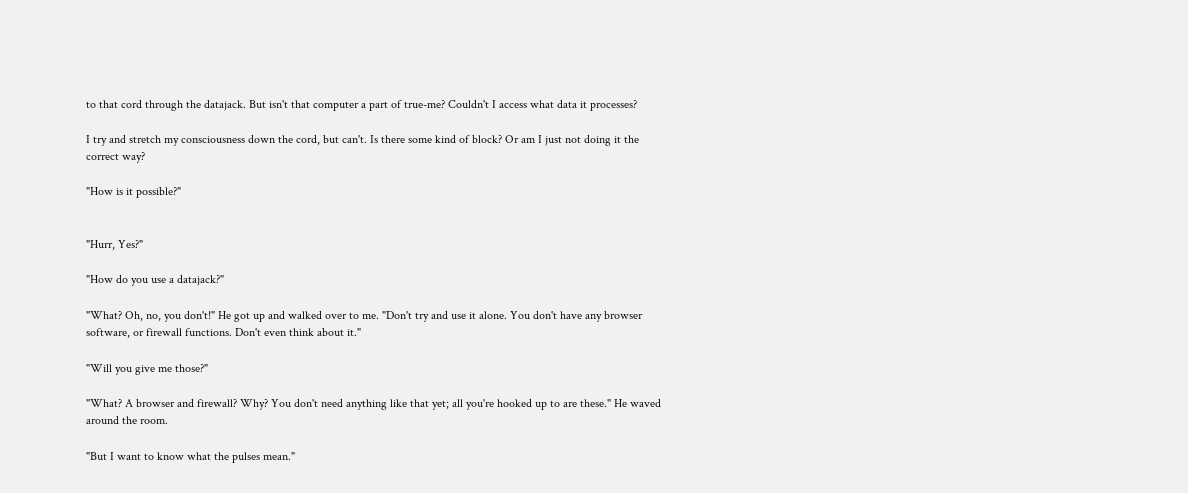to that cord through the datajack. But isn't that computer a part of true-me? Couldn't I access what data it processes?

I try and stretch my consciousness down the cord, but can't. Is there some kind of block? Or am I just not doing it the correct way?

"How is it possible?"


"Hurr, Yes?"

"How do you use a datajack?"

"What? Oh, no, you don't!" He got up and walked over to me. "Don't try and use it alone. You don't have any browser software, or firewall functions. Don't even think about it."

"Will you give me those?"

"What? A browser and firewall? Why? You don't need anything like that yet; all you're hooked up to are these." He waved around the room.

"But I want to know what the pulses mean."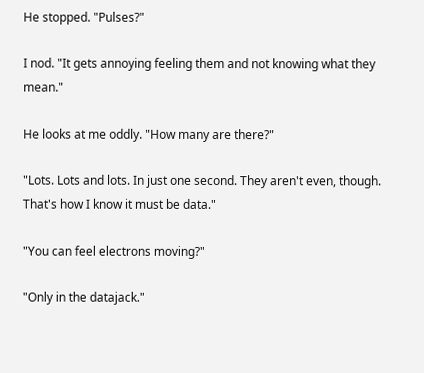He stopped. "Pulses?"

I nod. "It gets annoying feeling them and not knowing what they mean."

He looks at me oddly. "How many are there?"

"Lots. Lots and lots. In just one second. They aren't even, though. That's how I know it must be data."

"You can feel electrons moving?"

"Only in the datajack."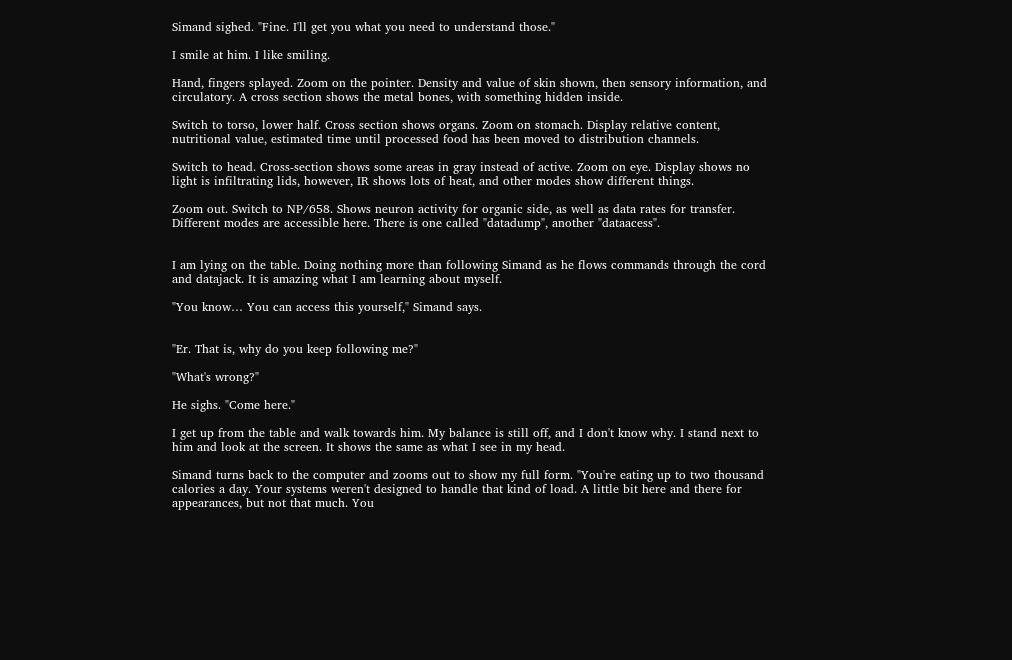Simand sighed. "Fine. I'll get you what you need to understand those."

I smile at him. I like smiling.

Hand, fingers splayed. Zoom on the pointer. Density and value of skin shown, then sensory information, and circulatory. A cross section shows the metal bones, with something hidden inside.

Switch to torso, lower half. Cross section shows organs. Zoom on stomach. Display relative content, nutritional value, estimated time until processed food has been moved to distribution channels.

Switch to head. Cross-section shows some areas in gray instead of active. Zoom on eye. Display shows no light is infiltrating lids, however, IR shows lots of heat, and other modes show different things.

Zoom out. Switch to NP/658. Shows neuron activity for organic side, as well as data rates for transfer. Different modes are accessible here. There is one called "datadump", another "dataacess".


I am lying on the table. Doing nothing more than following Simand as he flows commands through the cord and datajack. It is amazing what I am learning about myself.

"You know… You can access this yourself," Simand says.


"Er. That is, why do you keep following me?"

"What's wrong?"

He sighs. "Come here."

I get up from the table and walk towards him. My balance is still off, and I don't know why. I stand next to him and look at the screen. It shows the same as what I see in my head.

Simand turns back to the computer and zooms out to show my full form. "You're eating up to two thousand calories a day. Your systems weren't designed to handle that kind of load. A little bit here and there for appearances, but not that much. You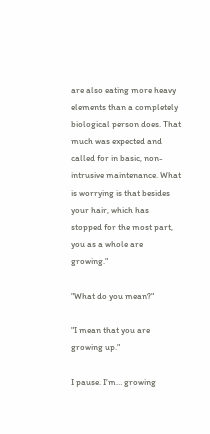are also eating more heavy elements than a completely biological person does. That much was expected and called for in basic, non-intrusive maintenance. What is worrying is that besides your hair, which has stopped for the most part, you as a whole are growing."

"What do you mean?"

"I mean that you are growing up."

I pause. I'm… growing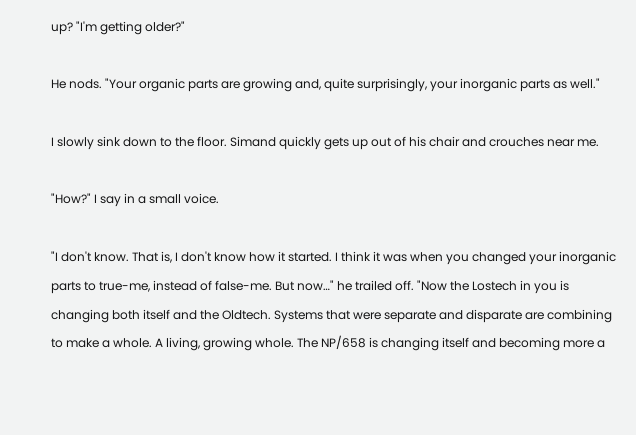up? "I'm getting older?"

He nods. "Your organic parts are growing and, quite surprisingly, your inorganic parts as well."

I slowly sink down to the floor. Simand quickly gets up out of his chair and crouches near me.

"How?" I say in a small voice.

"I don't know. That is, I don't know how it started. I think it was when you changed your inorganic parts to true-me, instead of false-me. But now…" he trailed off. "Now the Lostech in you is changing both itself and the Oldtech. Systems that were separate and disparate are combining to make a whole. A living, growing whole. The NP/658 is changing itself and becoming more a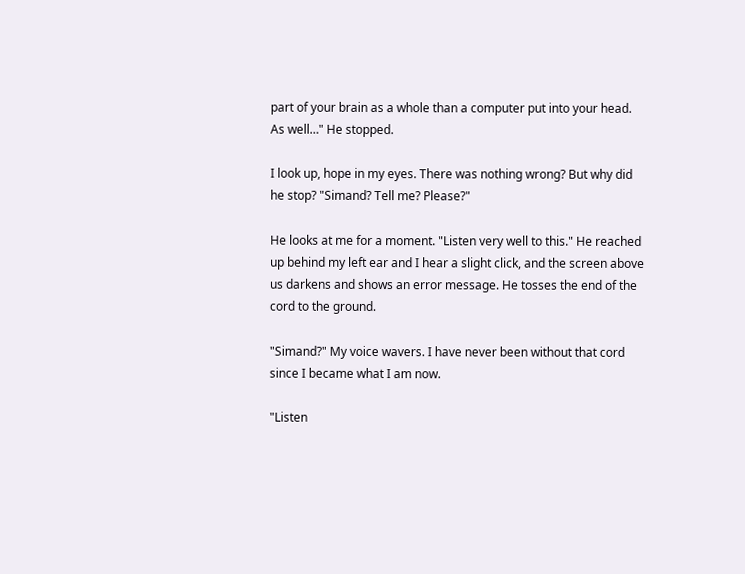part of your brain as a whole than a computer put into your head. As well…" He stopped.

I look up, hope in my eyes. There was nothing wrong? But why did he stop? "Simand? Tell me? Please?"

He looks at me for a moment. "Listen very well to this." He reached up behind my left ear and I hear a slight click, and the screen above us darkens and shows an error message. He tosses the end of the cord to the ground.

"Simand?" My voice wavers. I have never been without that cord since I became what I am now.

"Listen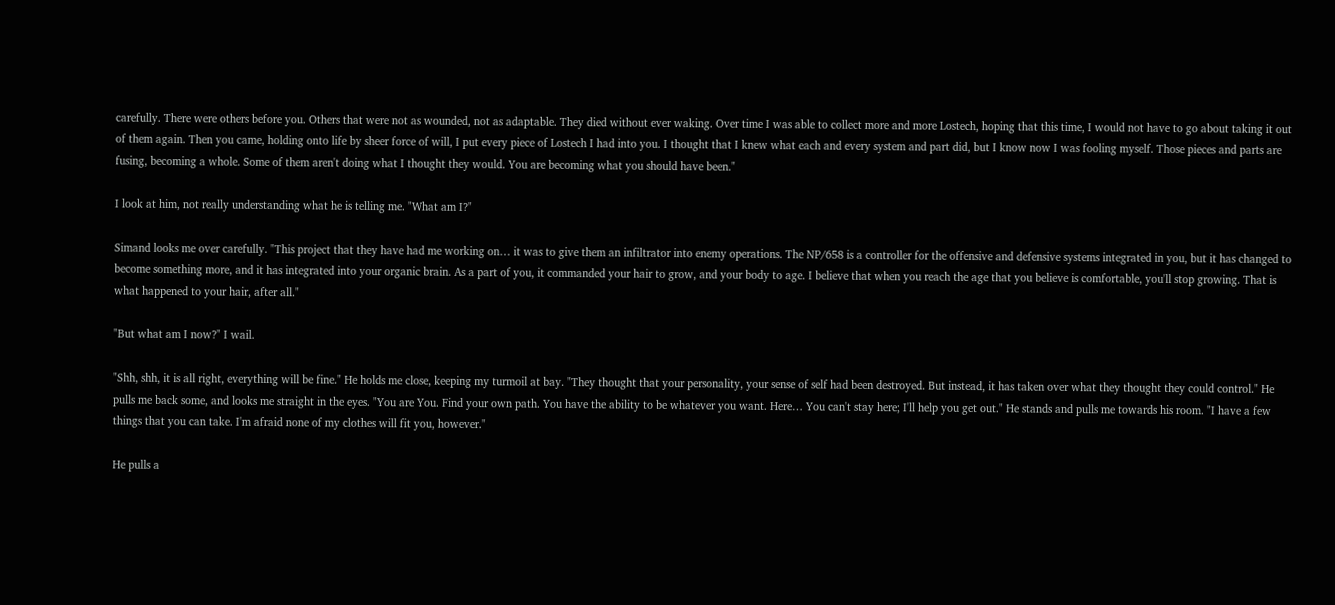carefully. There were others before you. Others that were not as wounded, not as adaptable. They died without ever waking. Over time I was able to collect more and more Lostech, hoping that this time, I would not have to go about taking it out of them again. Then you came, holding onto life by sheer force of will, I put every piece of Lostech I had into you. I thought that I knew what each and every system and part did, but I know now I was fooling myself. Those pieces and parts are fusing, becoming a whole. Some of them aren't doing what I thought they would. You are becoming what you should have been."

I look at him, not really understanding what he is telling me. "What am I?"

Simand looks me over carefully. "This project that they have had me working on… it was to give them an infiltrator into enemy operations. The NP/658 is a controller for the offensive and defensive systems integrated in you, but it has changed to become something more, and it has integrated into your organic brain. As a part of you, it commanded your hair to grow, and your body to age. I believe that when you reach the age that you believe is comfortable, you'll stop growing. That is what happened to your hair, after all."

"But what am I now?" I wail.

"Shh, shh, it is all right, everything will be fine." He holds me close, keeping my turmoil at bay. "They thought that your personality, your sense of self had been destroyed. But instead, it has taken over what they thought they could control." He pulls me back some, and looks me straight in the eyes. "You are You. Find your own path. You have the ability to be whatever you want. Here… You can't stay here; I'll help you get out." He stands and pulls me towards his room. "I have a few things that you can take. I'm afraid none of my clothes will fit you, however."

He pulls a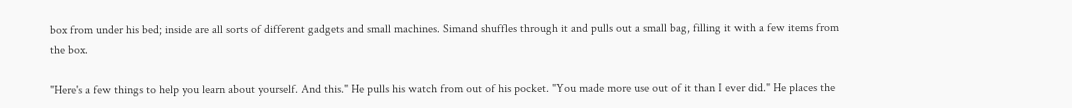box from under his bed; inside are all sorts of different gadgets and small machines. Simand shuffles through it and pulls out a small bag, filling it with a few items from the box.

"Here's a few things to help you learn about yourself. And this." He pulls his watch from out of his pocket. "You made more use out of it than I ever did." He places the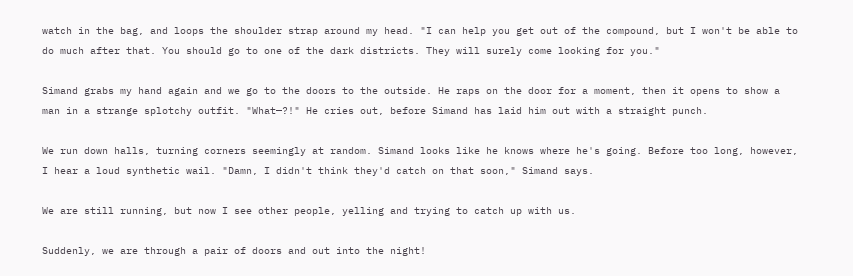watch in the bag, and loops the shoulder strap around my head. "I can help you get out of the compound, but I won't be able to do much after that. You should go to one of the dark districts. They will surely come looking for you."

Simand grabs my hand again and we go to the doors to the outside. He raps on the door for a moment, then it opens to show a man in a strange splotchy outfit. "What—?!" He cries out, before Simand has laid him out with a straight punch.

We run down halls, turning corners seemingly at random. Simand looks like he knows where he's going. Before too long, however, I hear a loud synthetic wail. "Damn, I didn't think they'd catch on that soon," Simand says.

We are still running, but now I see other people, yelling and trying to catch up with us.

Suddenly, we are through a pair of doors and out into the night!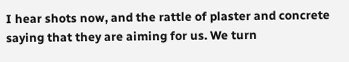I hear shots now, and the rattle of plaster and concrete saying that they are aiming for us. We turn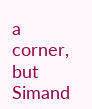a corner, but Simand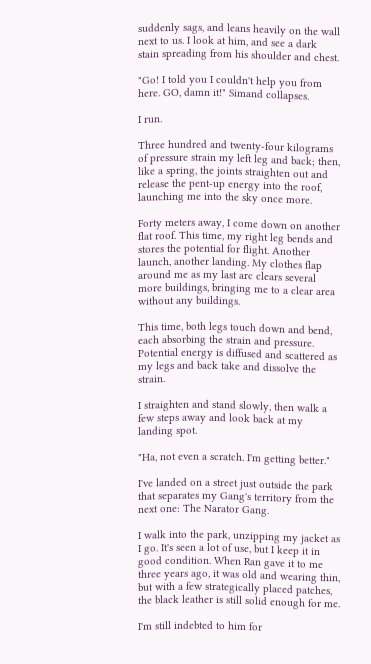suddenly sags, and leans heavily on the wall next to us. I look at him, and see a dark stain spreading from his shoulder and chest.

"Go! I told you I couldn't help you from here. GO, damn it!" Simand collapses.

I run.

Three hundred and twenty-four kilograms of pressure strain my left leg and back; then, like a spring, the joints straighten out and release the pent-up energy into the roof, launching me into the sky once more.

Forty meters away, I come down on another flat roof. This time, my right leg bends and stores the potential for flight. Another launch, another landing. My clothes flap around me as my last arc clears several more buildings, bringing me to a clear area without any buildings.

This time, both legs touch down and bend, each absorbing the strain and pressure. Potential energy is diffused and scattered as my legs and back take and dissolve the strain.

I straighten and stand slowly, then walk a few steps away and look back at my landing spot.

"Ha, not even a scratch. I'm getting better."

I've landed on a street just outside the park that separates my Gang's territory from the next one: The Narator Gang.

I walk into the park, unzipping my jacket as I go. It's seen a lot of use, but I keep it in good condition. When Ran gave it to me three years ago, it was old and wearing thin, but with a few strategically placed patches, the black leather is still solid enough for me.

I'm still indebted to him for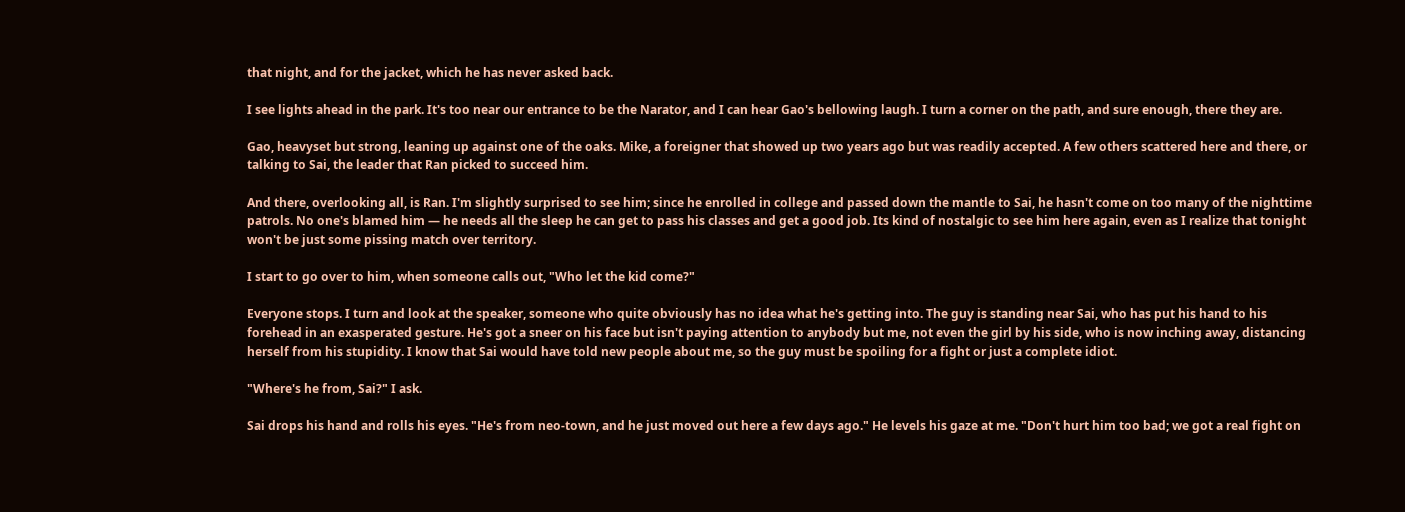that night, and for the jacket, which he has never asked back.

I see lights ahead in the park. It's too near our entrance to be the Narator, and I can hear Gao's bellowing laugh. I turn a corner on the path, and sure enough, there they are.

Gao, heavyset but strong, leaning up against one of the oaks. Mike, a foreigner that showed up two years ago but was readily accepted. A few others scattered here and there, or talking to Sai, the leader that Ran picked to succeed him.

And there, overlooking all, is Ran. I'm slightly surprised to see him; since he enrolled in college and passed down the mantle to Sai, he hasn't come on too many of the nighttime patrols. No one's blamed him — he needs all the sleep he can get to pass his classes and get a good job. Its kind of nostalgic to see him here again, even as I realize that tonight won't be just some pissing match over territory.

I start to go over to him, when someone calls out, "Who let the kid come?"

Everyone stops. I turn and look at the speaker, someone who quite obviously has no idea what he's getting into. The guy is standing near Sai, who has put his hand to his forehead in an exasperated gesture. He's got a sneer on his face but isn't paying attention to anybody but me, not even the girl by his side, who is now inching away, distancing herself from his stupidity. I know that Sai would have told new people about me, so the guy must be spoiling for a fight or just a complete idiot.

"Where's he from, Sai?" I ask.

Sai drops his hand and rolls his eyes. "He's from neo-town, and he just moved out here a few days ago." He levels his gaze at me. "Don't hurt him too bad; we got a real fight on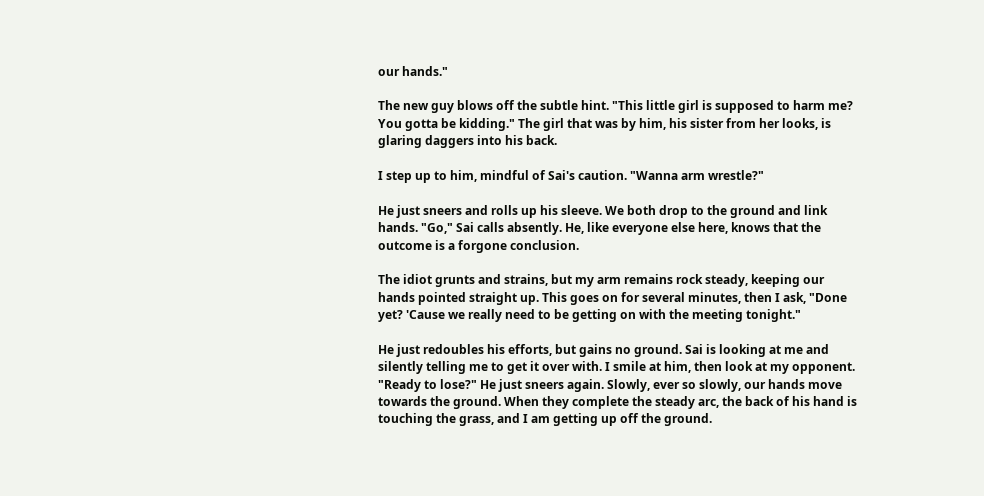our hands."

The new guy blows off the subtle hint. "This little girl is supposed to harm me? You gotta be kidding." The girl that was by him, his sister from her looks, is glaring daggers into his back.

I step up to him, mindful of Sai's caution. "Wanna arm wrestle?"

He just sneers and rolls up his sleeve. We both drop to the ground and link hands. "Go," Sai calls absently. He, like everyone else here, knows that the outcome is a forgone conclusion.

The idiot grunts and strains, but my arm remains rock steady, keeping our hands pointed straight up. This goes on for several minutes, then I ask, "Done yet? 'Cause we really need to be getting on with the meeting tonight."

He just redoubles his efforts, but gains no ground. Sai is looking at me and silently telling me to get it over with. I smile at him, then look at my opponent. "Ready to lose?" He just sneers again. Slowly, ever so slowly, our hands move towards the ground. When they complete the steady arc, the back of his hand is touching the grass, and I am getting up off the ground.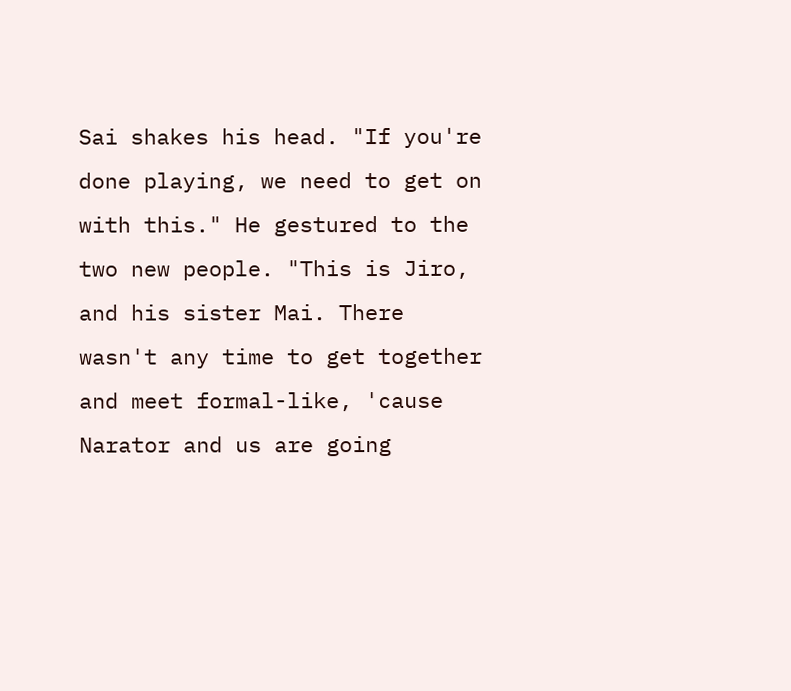Sai shakes his head. "If you're done playing, we need to get on with this." He gestured to the two new people. "This is Jiro, and his sister Mai. There wasn't any time to get together and meet formal-like, 'cause Narator and us are going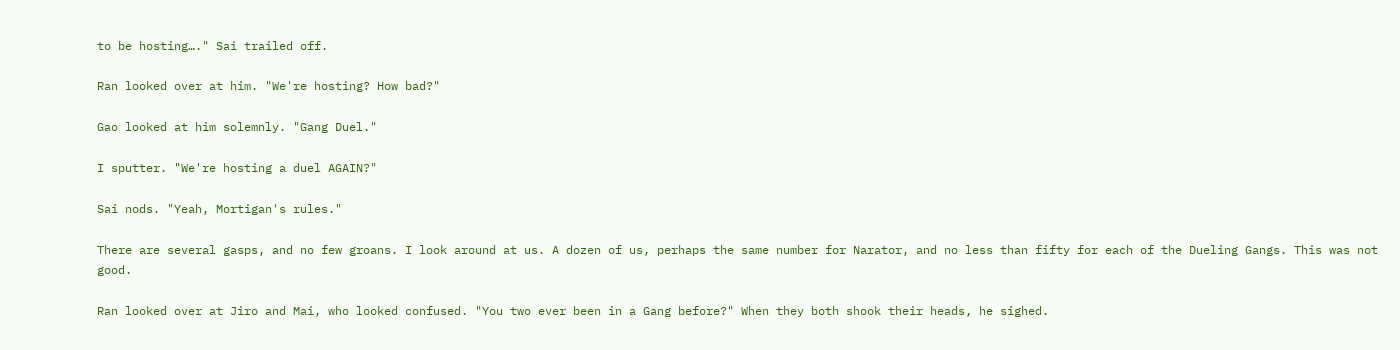to be hosting…." Sai trailed off.

Ran looked over at him. "We're hosting? How bad?"

Gao looked at him solemnly. "Gang Duel."

I sputter. "We're hosting a duel AGAIN?"

Sai nods. "Yeah, Mortigan's rules."

There are several gasps, and no few groans. I look around at us. A dozen of us, perhaps the same number for Narator, and no less than fifty for each of the Dueling Gangs. This was not good.

Ran looked over at Jiro and Mai, who looked confused. "You two ever been in a Gang before?" When they both shook their heads, he sighed.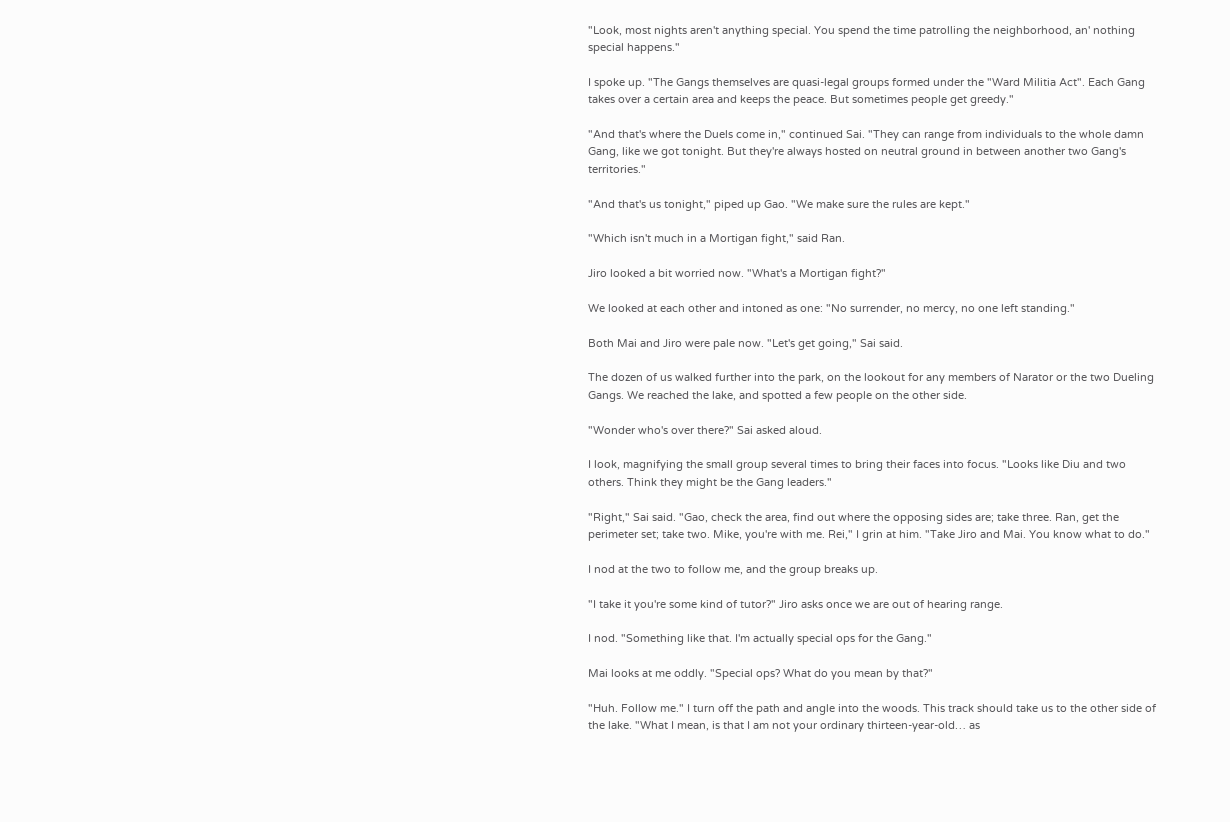"Look, most nights aren't anything special. You spend the time patrolling the neighborhood, an' nothing special happens."

I spoke up. "The Gangs themselves are quasi-legal groups formed under the "Ward Militia Act". Each Gang takes over a certain area and keeps the peace. But sometimes people get greedy."

"And that's where the Duels come in," continued Sai. "They can range from individuals to the whole damn Gang, like we got tonight. But they're always hosted on neutral ground in between another two Gang's territories."

"And that's us tonight," piped up Gao. "We make sure the rules are kept."

"Which isn't much in a Mortigan fight," said Ran.

Jiro looked a bit worried now. "What's a Mortigan fight?"

We looked at each other and intoned as one: "No surrender, no mercy, no one left standing."

Both Mai and Jiro were pale now. "Let's get going," Sai said.

The dozen of us walked further into the park, on the lookout for any members of Narator or the two Dueling Gangs. We reached the lake, and spotted a few people on the other side.

"Wonder who's over there?" Sai asked aloud.

I look, magnifying the small group several times to bring their faces into focus. "Looks like Diu and two others. Think they might be the Gang leaders."

"Right," Sai said. "Gao, check the area, find out where the opposing sides are; take three. Ran, get the perimeter set; take two. Mike, you're with me. Rei," I grin at him. "Take Jiro and Mai. You know what to do."

I nod at the two to follow me, and the group breaks up.

"I take it you're some kind of tutor?" Jiro asks once we are out of hearing range.

I nod. "Something like that. I'm actually special ops for the Gang."

Mai looks at me oddly. "Special ops? What do you mean by that?"

"Huh. Follow me." I turn off the path and angle into the woods. This track should take us to the other side of the lake. "What I mean, is that I am not your ordinary thirteen-year-old… as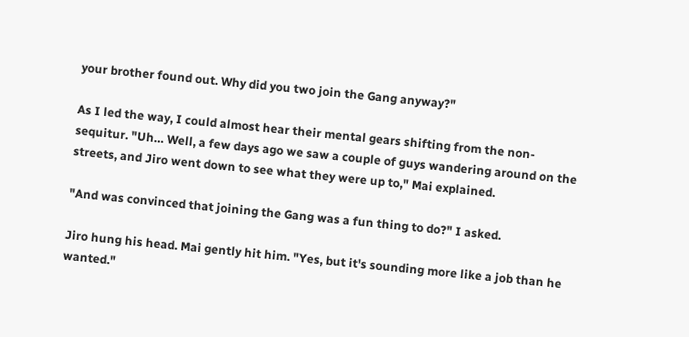your brother found out. Why did you two join the Gang anyway?"

As I led the way, I could almost hear their mental gears shifting from the non-sequitur. "Uh… Well, a few days ago we saw a couple of guys wandering around on the streets, and Jiro went down to see what they were up to," Mai explained.

"And was convinced that joining the Gang was a fun thing to do?" I asked.

Jiro hung his head. Mai gently hit him. "Yes, but it's sounding more like a job than he wanted."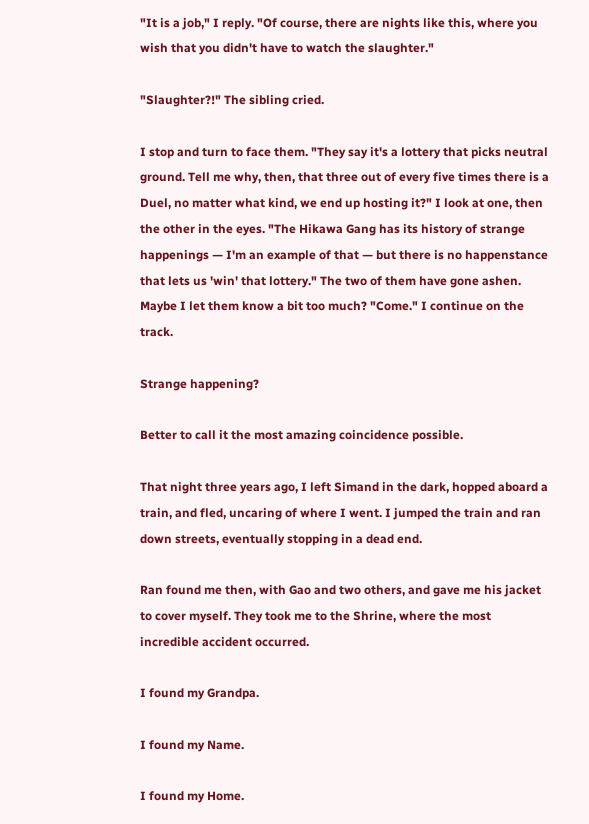"It is a job," I reply. "Of course, there are nights like this, where you wish that you didn't have to watch the slaughter."

"Slaughter?!" The sibling cried.

I stop and turn to face them. "They say it's a lottery that picks neutral ground. Tell me why, then, that three out of every five times there is a Duel, no matter what kind, we end up hosting it?" I look at one, then the other in the eyes. "The Hikawa Gang has its history of strange happenings — I'm an example of that — but there is no happenstance that lets us 'win' that lottery." The two of them have gone ashen. Maybe I let them know a bit too much? "Come." I continue on the track.

Strange happening?

Better to call it the most amazing coincidence possible.

That night three years ago, I left Simand in the dark, hopped aboard a train, and fled, uncaring of where I went. I jumped the train and ran down streets, eventually stopping in a dead end.

Ran found me then, with Gao and two others, and gave me his jacket to cover myself. They took me to the Shrine, where the most incredible accident occurred.

I found my Grandpa.

I found my Name.

I found my Home.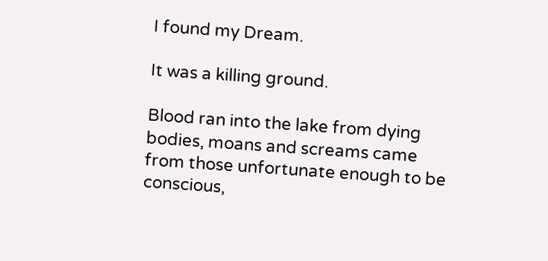I found my Dream.

It was a killing ground.

Blood ran into the lake from dying bodies, moans and screams came from those unfortunate enough to be conscious,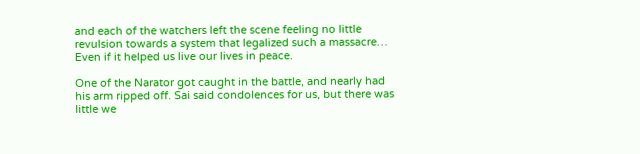and each of the watchers left the scene feeling no little revulsion towards a system that legalized such a massacre… Even if it helped us live our lives in peace.

One of the Narator got caught in the battle, and nearly had his arm ripped off. Sai said condolences for us, but there was little we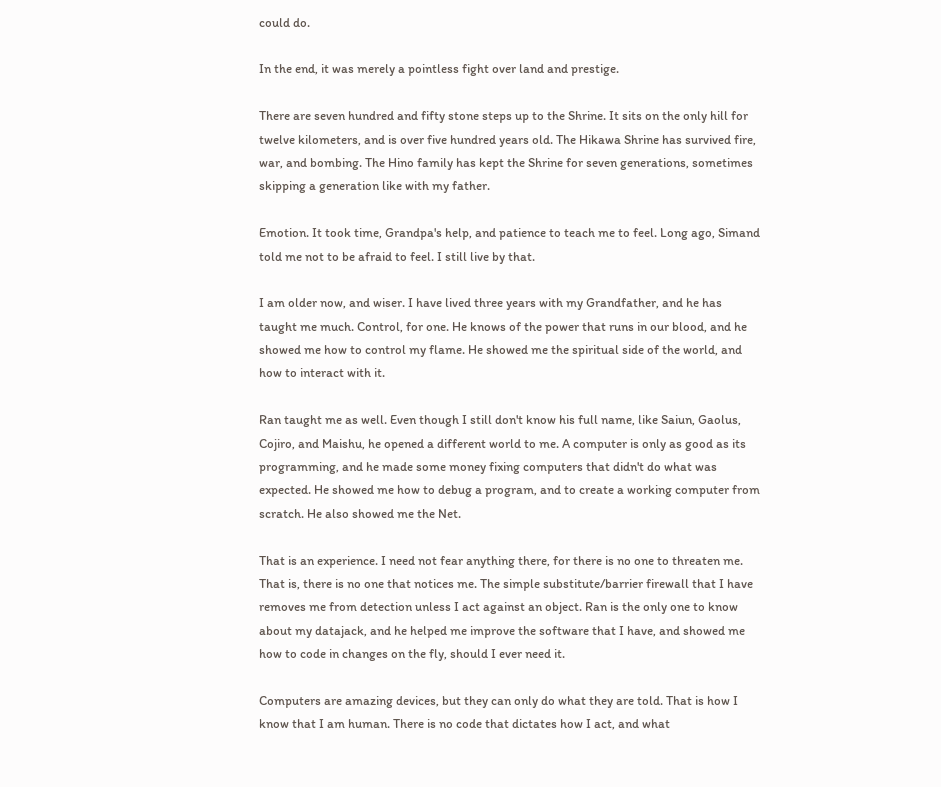could do.

In the end, it was merely a pointless fight over land and prestige.

There are seven hundred and fifty stone steps up to the Shrine. It sits on the only hill for twelve kilometers, and is over five hundred years old. The Hikawa Shrine has survived fire, war, and bombing. The Hino family has kept the Shrine for seven generations, sometimes skipping a generation like with my father.

Emotion. It took time, Grandpa's help, and patience to teach me to feel. Long ago, Simand told me not to be afraid to feel. I still live by that.

I am older now, and wiser. I have lived three years with my Grandfather, and he has taught me much. Control, for one. He knows of the power that runs in our blood, and he showed me how to control my flame. He showed me the spiritual side of the world, and how to interact with it.

Ran taught me as well. Even though I still don't know his full name, like Saiun, Gaolus, Cojiro, and Maishu, he opened a different world to me. A computer is only as good as its programming, and he made some money fixing computers that didn't do what was expected. He showed me how to debug a program, and to create a working computer from scratch. He also showed me the Net.

That is an experience. I need not fear anything there, for there is no one to threaten me. That is, there is no one that notices me. The simple substitute/barrier firewall that I have removes me from detection unless I act against an object. Ran is the only one to know about my datajack, and he helped me improve the software that I have, and showed me how to code in changes on the fly, should I ever need it.

Computers are amazing devices, but they can only do what they are told. That is how I know that I am human. There is no code that dictates how I act, and what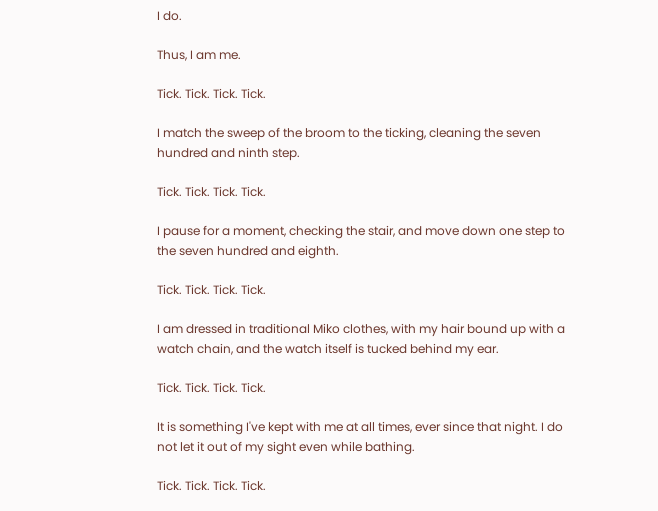I do.

Thus, I am me.

Tick. Tick. Tick. Tick.

I match the sweep of the broom to the ticking, cleaning the seven hundred and ninth step.

Tick. Tick. Tick. Tick.

I pause for a moment, checking the stair, and move down one step to the seven hundred and eighth.

Tick. Tick. Tick. Tick.

I am dressed in traditional Miko clothes, with my hair bound up with a watch chain, and the watch itself is tucked behind my ear.

Tick. Tick. Tick. Tick.

It is something I've kept with me at all times, ever since that night. I do not let it out of my sight even while bathing.

Tick. Tick. Tick. Tick.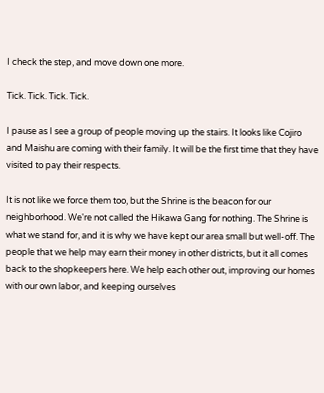I check the step, and move down one more.

Tick. Tick. Tick. Tick.

I pause as I see a group of people moving up the stairs. It looks like Cojiro and Maishu are coming with their family. It will be the first time that they have visited to pay their respects.

It is not like we force them too, but the Shrine is the beacon for our neighborhood. We're not called the Hikawa Gang for nothing. The Shrine is what we stand for, and it is why we have kept our area small but well-off. The people that we help may earn their money in other districts, but it all comes back to the shopkeepers here. We help each other out, improving our homes with our own labor, and keeping ourselves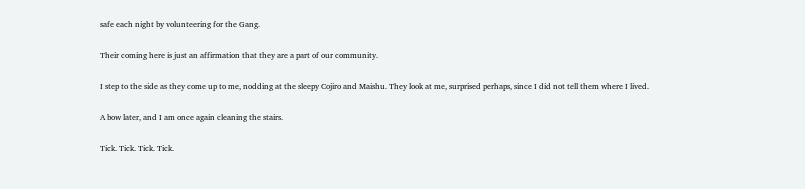safe each night by volunteering for the Gang.

Their coming here is just an affirmation that they are a part of our community.

I step to the side as they come up to me, nodding at the sleepy Cojiro and Maishu. They look at me, surprised perhaps, since I did not tell them where I lived.

A bow later, and I am once again cleaning the stairs.

Tick. Tick. Tick. Tick.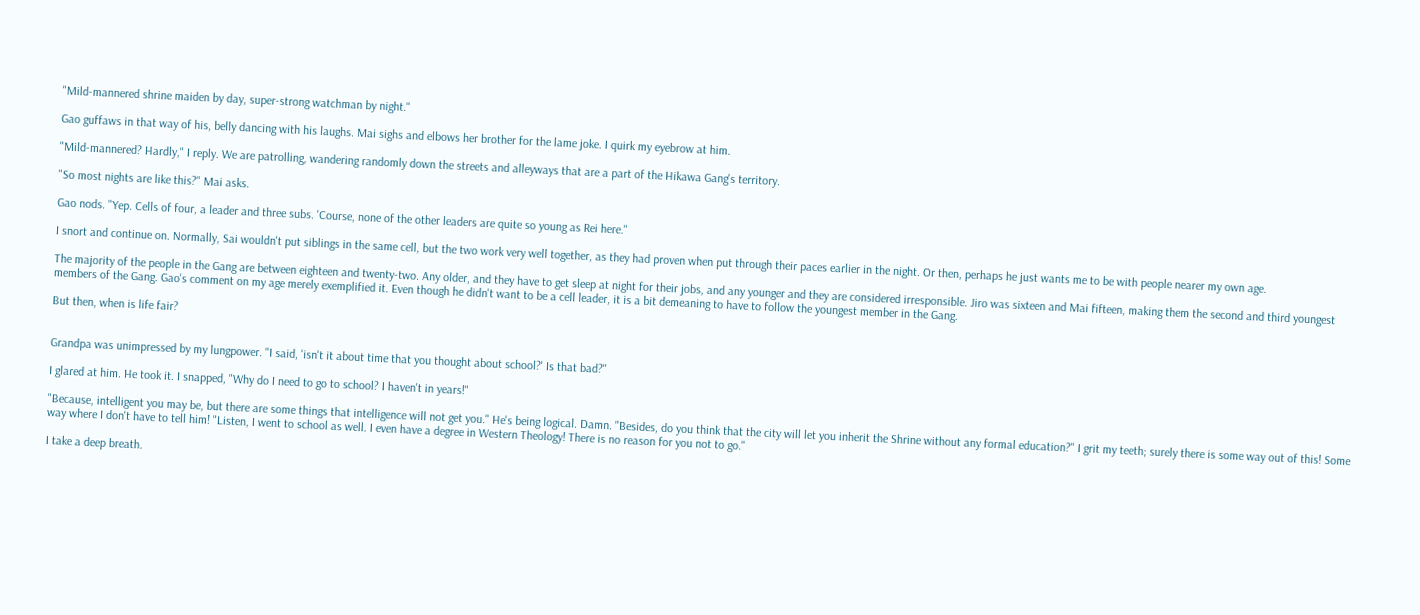"Mild-mannered shrine maiden by day, super-strong watchman by night."

Gao guffaws in that way of his, belly dancing with his laughs. Mai sighs and elbows her brother for the lame joke. I quirk my eyebrow at him.

"Mild-mannered? Hardly," I reply. We are patrolling, wandering randomly down the streets and alleyways that are a part of the Hikawa Gang's territory.

"So most nights are like this?" Mai asks.

Gao nods. "Yep. Cells of four, a leader and three subs. 'Course, none of the other leaders are quite so young as Rei here."

I snort and continue on. Normally, Sai wouldn't put siblings in the same cell, but the two work very well together, as they had proven when put through their paces earlier in the night. Or then, perhaps he just wants me to be with people nearer my own age.

The majority of the people in the Gang are between eighteen and twenty-two. Any older, and they have to get sleep at night for their jobs, and any younger and they are considered irresponsible. Jiro was sixteen and Mai fifteen, making them the second and third youngest members of the Gang. Gao's comment on my age merely exemplified it. Even though he didn't want to be a cell leader, it is a bit demeaning to have to follow the youngest member in the Gang.

But then, when is life fair?


Grandpa was unimpressed by my lungpower. "I said, 'isn't it about time that you thought about school?' Is that bad?"

I glared at him. He took it. I snapped, "Why do I need to go to school? I haven't in years!"

"Because, intelligent you may be, but there are some things that intelligence will not get you." He's being logical. Damn. "Besides, do you think that the city will let you inherit the Shrine without any formal education?" I grit my teeth; surely there is some way out of this! Some way where I don't have to tell him! "Listen, I went to school as well. I even have a degree in Western Theology! There is no reason for you not to go."

I take a deep breath.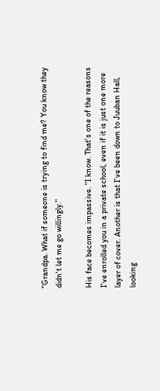"Grandpa. What if someone is trying to find me? You know they didn't let me go willingly."

His face becomes impassive. "I know. That's one of the reasons I've enrolled you in a private school, even if it is just one more layer of cover. Another is that I've been down to Juuban Hall, looking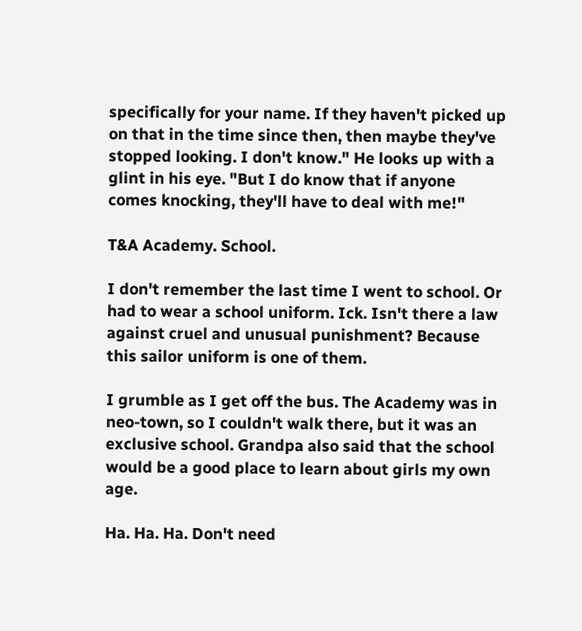specifically for your name. If they haven't picked up on that in the time since then, then maybe they've stopped looking. I don't know." He looks up with a glint in his eye. "But I do know that if anyone comes knocking, they'll have to deal with me!"

T&A Academy. School.

I don't remember the last time I went to school. Or had to wear a school uniform. Ick. Isn't there a law against cruel and unusual punishment? Because this sailor uniform is one of them.

I grumble as I get off the bus. The Academy was in neo-town, so I couldn't walk there, but it was an exclusive school. Grandpa also said that the school would be a good place to learn about girls my own age.

Ha. Ha. Ha. Don't need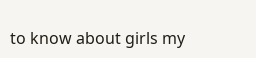to know about girls my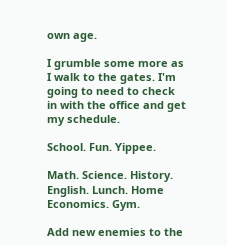own age.

I grumble some more as I walk to the gates. I'm going to need to check in with the office and get my schedule.

School. Fun. Yippee.

Math. Science. History. English. Lunch. Home Economics. Gym.

Add new enemies to the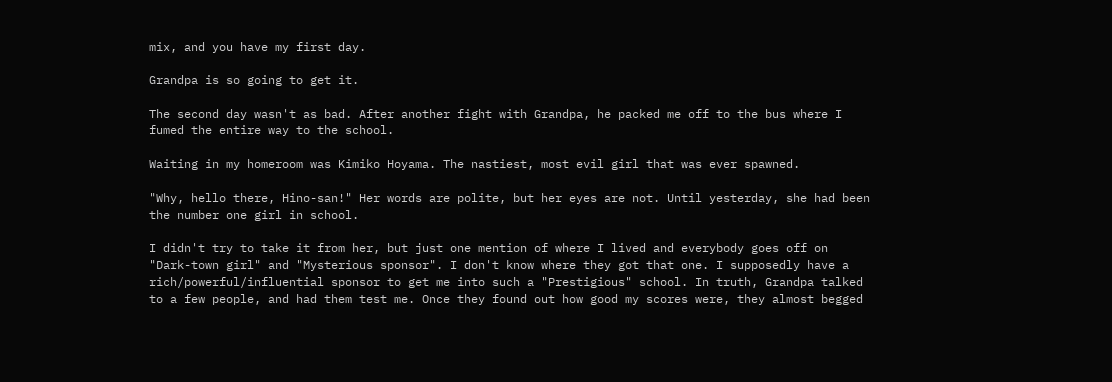mix, and you have my first day.

Grandpa is so going to get it.

The second day wasn't as bad. After another fight with Grandpa, he packed me off to the bus where I fumed the entire way to the school.

Waiting in my homeroom was Kimiko Hoyama. The nastiest, most evil girl that was ever spawned.

"Why, hello there, Hino-san!" Her words are polite, but her eyes are not. Until yesterday, she had been the number one girl in school.

I didn't try to take it from her, but just one mention of where I lived and everybody goes off on "Dark-town girl" and "Mysterious sponsor". I don't know where they got that one. I supposedly have a rich/powerful/influential sponsor to get me into such a "Prestigious" school. In truth, Grandpa talked to a few people, and had them test me. Once they found out how good my scores were, they almost begged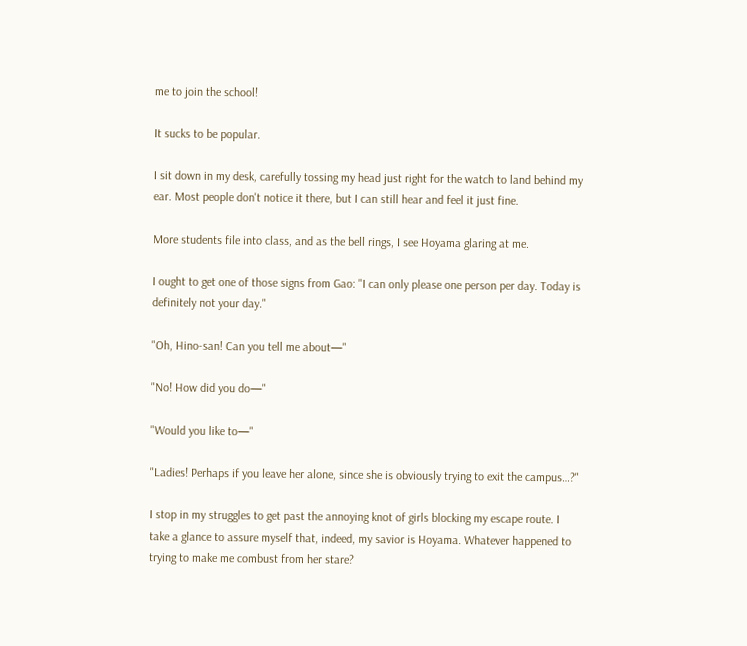me to join the school!

It sucks to be popular.

I sit down in my desk, carefully tossing my head just right for the watch to land behind my ear. Most people don't notice it there, but I can still hear and feel it just fine.

More students file into class, and as the bell rings, I see Hoyama glaring at me.

I ought to get one of those signs from Gao: "I can only please one person per day. Today is definitely not your day."

"Oh, Hino-san! Can you tell me about—"

"No! How did you do—"

"Would you like to—"

"Ladies! Perhaps if you leave her alone, since she is obviously trying to exit the campus…?"

I stop in my struggles to get past the annoying knot of girls blocking my escape route. I take a glance to assure myself that, indeed, my savior is Hoyama. Whatever happened to trying to make me combust from her stare?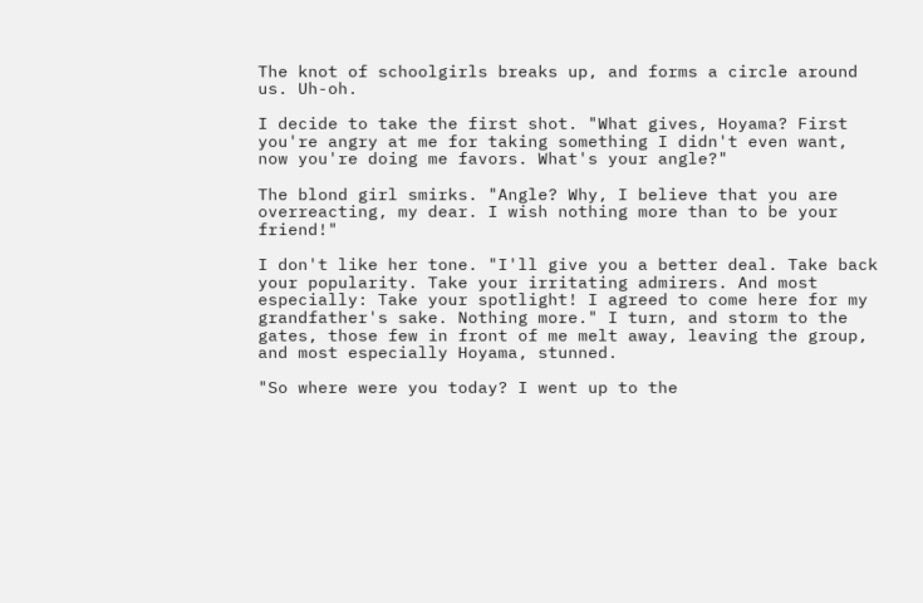The knot of schoolgirls breaks up, and forms a circle around us. Uh-oh.

I decide to take the first shot. "What gives, Hoyama? First you're angry at me for taking something I didn't even want, now you're doing me favors. What's your angle?"

The blond girl smirks. "Angle? Why, I believe that you are overreacting, my dear. I wish nothing more than to be your friend!"

I don't like her tone. "I'll give you a better deal. Take back your popularity. Take your irritating admirers. And most especially: Take your spotlight! I agreed to come here for my grandfather's sake. Nothing more." I turn, and storm to the gates, those few in front of me melt away, leaving the group, and most especially Hoyama, stunned.

"So where were you today? I went up to the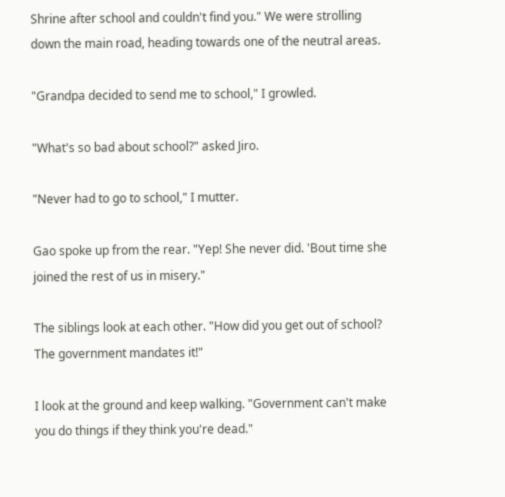Shrine after school and couldn't find you." We were strolling down the main road, heading towards one of the neutral areas.

"Grandpa decided to send me to school," I growled.

"What's so bad about school?" asked Jiro.

"Never had to go to school," I mutter.

Gao spoke up from the rear. "Yep! She never did. 'Bout time she joined the rest of us in misery."

The siblings look at each other. "How did you get out of school? The government mandates it!"

I look at the ground and keep walking. "Government can't make you do things if they think you're dead."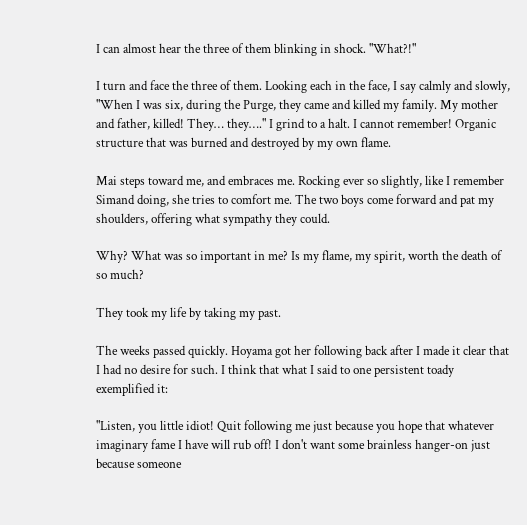I can almost hear the three of them blinking in shock. "What?!"

I turn and face the three of them. Looking each in the face, I say calmly and slowly, "When I was six, during the Purge, they came and killed my family. My mother and father, killed! They… they…." I grind to a halt. I cannot remember! Organic structure that was burned and destroyed by my own flame.

Mai steps toward me, and embraces me. Rocking ever so slightly, like I remember Simand doing, she tries to comfort me. The two boys come forward and pat my shoulders, offering what sympathy they could.

Why? What was so important in me? Is my flame, my spirit, worth the death of so much?

They took my life by taking my past.

The weeks passed quickly. Hoyama got her following back after I made it clear that I had no desire for such. I think that what I said to one persistent toady exemplified it:

"Listen, you little idiot! Quit following me just because you hope that whatever imaginary fame I have will rub off! I don't want some brainless hanger-on just because someone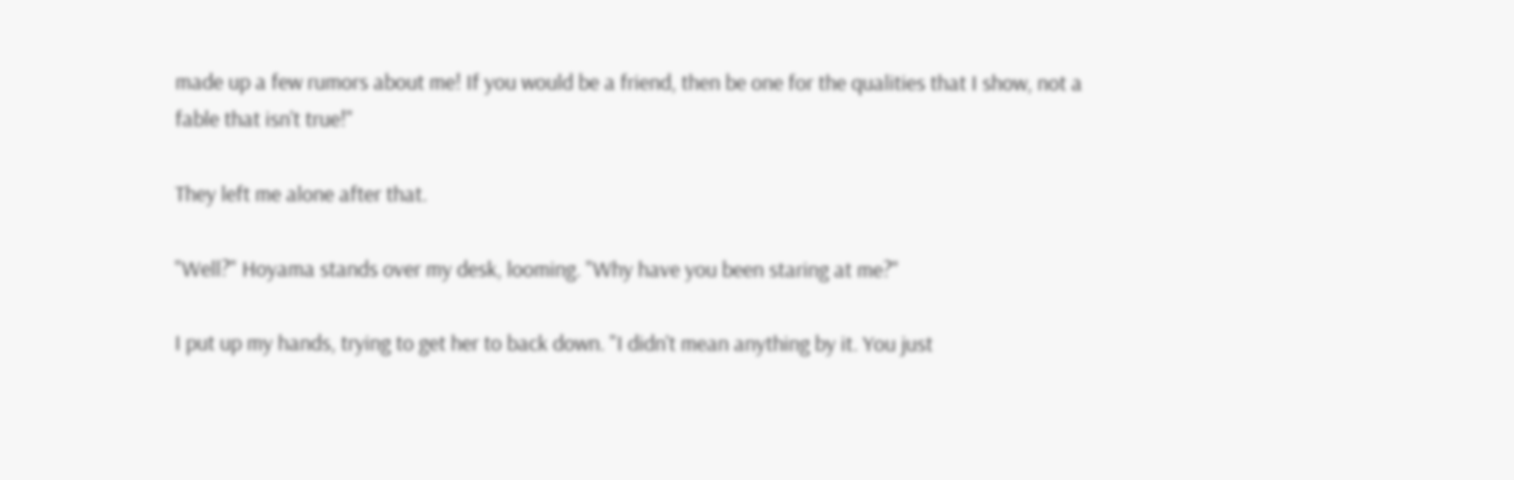made up a few rumors about me! If you would be a friend, then be one for the qualities that I show, not a fable that isn't true!"

They left me alone after that.

"Well?" Hoyama stands over my desk, looming. "Why have you been staring at me?"

I put up my hands, trying to get her to back down. "I didn't mean anything by it. You just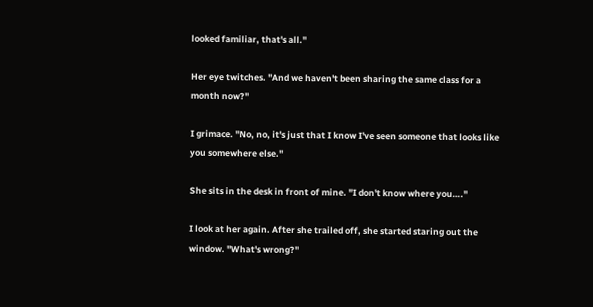looked familiar, that's all."

Her eye twitches. "And we haven't been sharing the same class for a month now?"

I grimace. "No, no, it's just that I know I've seen someone that looks like you somewhere else."

She sits in the desk in front of mine. "I don't know where you…."

I look at her again. After she trailed off, she started staring out the window. "What's wrong?"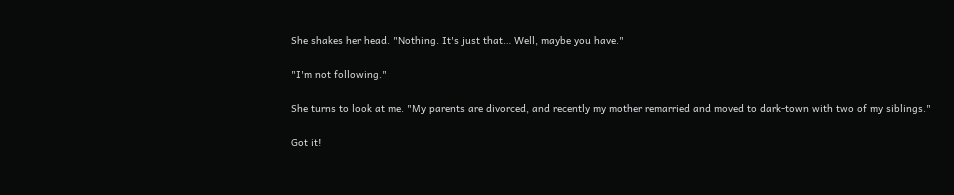She shakes her head. "Nothing. It's just that… Well, maybe you have."

"I'm not following."

She turns to look at me. "My parents are divorced, and recently my mother remarried and moved to dark-town with two of my siblings."

Got it!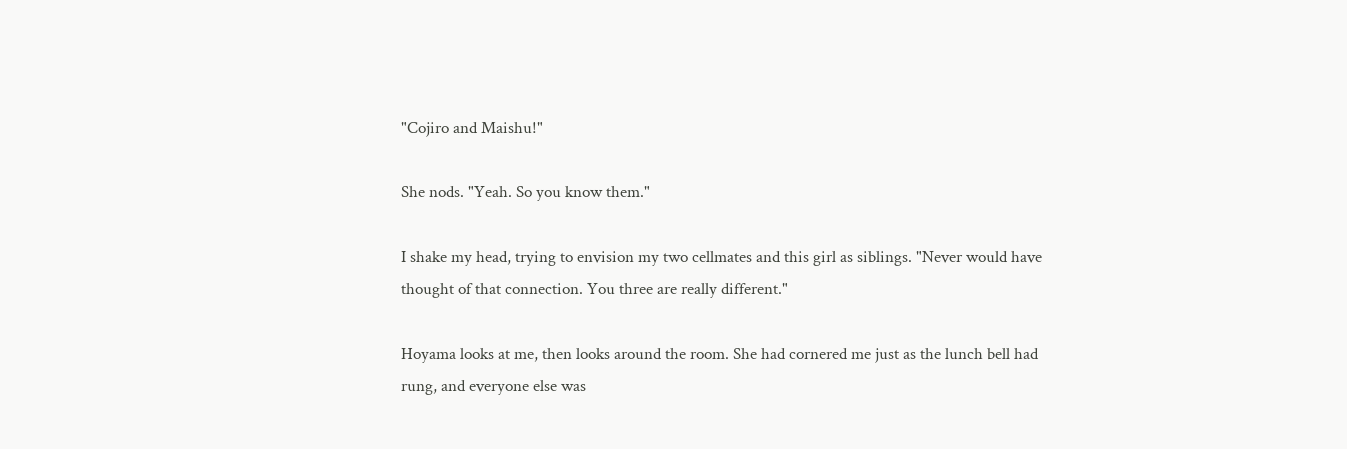"Cojiro and Maishu!"

She nods. "Yeah. So you know them."

I shake my head, trying to envision my two cellmates and this girl as siblings. "Never would have thought of that connection. You three are really different."

Hoyama looks at me, then looks around the room. She had cornered me just as the lunch bell had rung, and everyone else was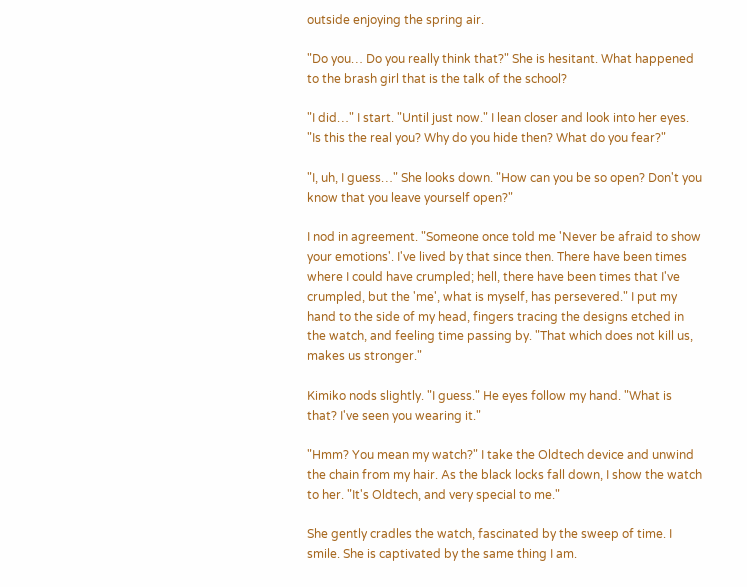outside enjoying the spring air.

"Do you… Do you really think that?" She is hesitant. What happened to the brash girl that is the talk of the school?

"I did…" I start. "Until just now." I lean closer and look into her eyes. "Is this the real you? Why do you hide then? What do you fear?"

"I, uh, I guess…" She looks down. "How can you be so open? Don't you know that you leave yourself open?"

I nod in agreement. "Someone once told me 'Never be afraid to show your emotions'. I've lived by that since then. There have been times where I could have crumpled; hell, there have been times that I've crumpled, but the 'me', what is myself, has persevered." I put my hand to the side of my head, fingers tracing the designs etched in the watch, and feeling time passing by. "That which does not kill us, makes us stronger."

Kimiko nods slightly. "I guess." He eyes follow my hand. "What is that? I've seen you wearing it."

"Hmm? You mean my watch?" I take the Oldtech device and unwind the chain from my hair. As the black locks fall down, I show the watch to her. "It's Oldtech, and very special to me."

She gently cradles the watch, fascinated by the sweep of time. I smile. She is captivated by the same thing I am.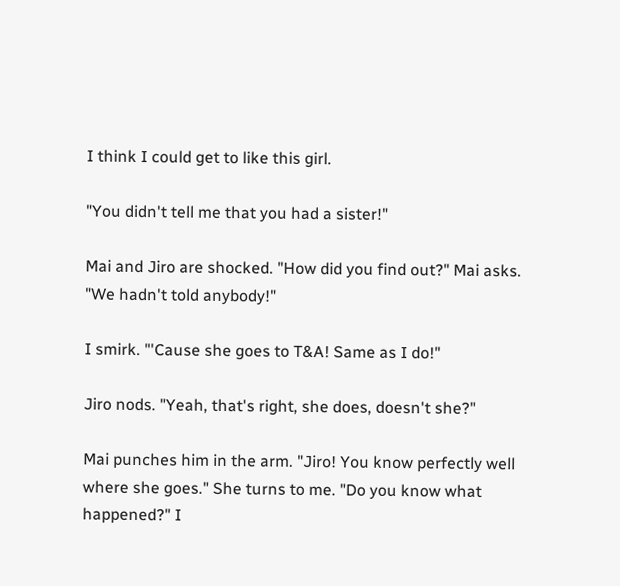I think I could get to like this girl.

"You didn't tell me that you had a sister!"

Mai and Jiro are shocked. "How did you find out?" Mai asks. "We hadn't told anybody!"

I smirk. "'Cause she goes to T&A! Same as I do!"

Jiro nods. "Yeah, that's right, she does, doesn't she?"

Mai punches him in the arm. "Jiro! You know perfectly well where she goes." She turns to me. "Do you know what happened?" I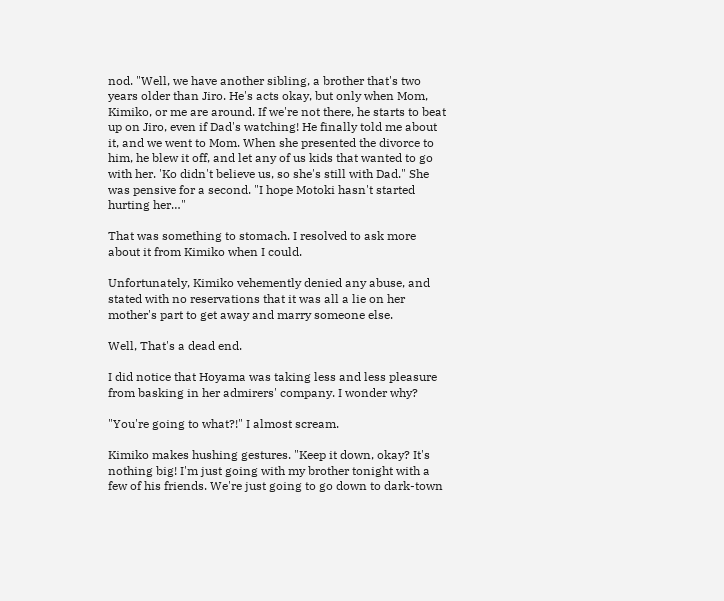nod. "Well, we have another sibling, a brother that's two years older than Jiro. He's acts okay, but only when Mom, Kimiko, or me are around. If we're not there, he starts to beat up on Jiro, even if Dad's watching! He finally told me about it, and we went to Mom. When she presented the divorce to him, he blew it off, and let any of us kids that wanted to go with her. 'Ko didn't believe us, so she's still with Dad." She was pensive for a second. "I hope Motoki hasn't started hurting her…"

That was something to stomach. I resolved to ask more about it from Kimiko when I could.

Unfortunately, Kimiko vehemently denied any abuse, and stated with no reservations that it was all a lie on her mother's part to get away and marry someone else.

Well, That's a dead end.

I did notice that Hoyama was taking less and less pleasure from basking in her admirers' company. I wonder why?

"You're going to what?!" I almost scream.

Kimiko makes hushing gestures. "Keep it down, okay? It's nothing big! I'm just going with my brother tonight with a few of his friends. We're just going to go down to dark-town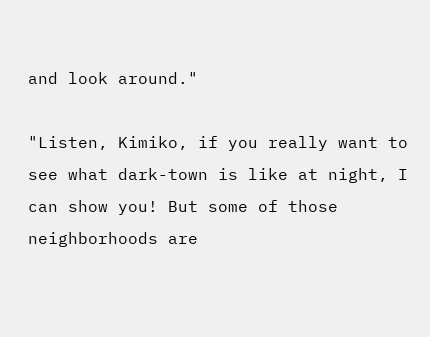and look around."

"Listen, Kimiko, if you really want to see what dark-town is like at night, I can show you! But some of those neighborhoods are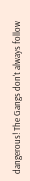dangerous! The Gangs don't always follow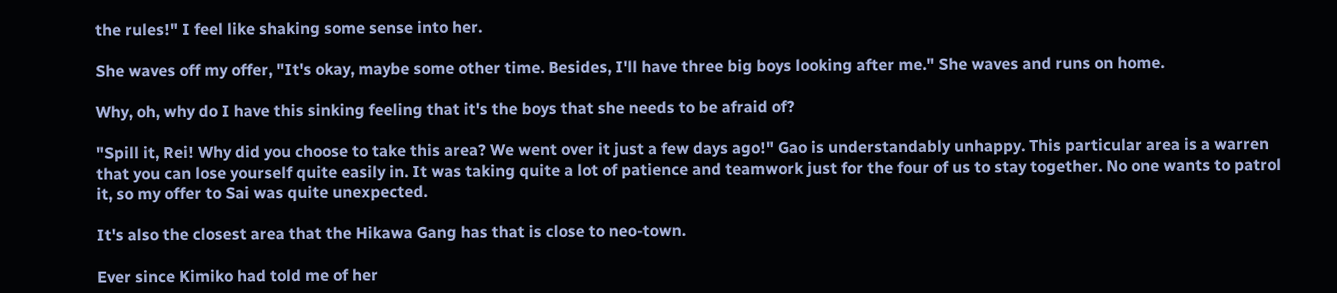the rules!" I feel like shaking some sense into her.

She waves off my offer, "It's okay, maybe some other time. Besides, I'll have three big boys looking after me." She waves and runs on home.

Why, oh, why do I have this sinking feeling that it's the boys that she needs to be afraid of?

"Spill it, Rei! Why did you choose to take this area? We went over it just a few days ago!" Gao is understandably unhappy. This particular area is a warren that you can lose yourself quite easily in. It was taking quite a lot of patience and teamwork just for the four of us to stay together. No one wants to patrol it, so my offer to Sai was quite unexpected.

It's also the closest area that the Hikawa Gang has that is close to neo-town.

Ever since Kimiko had told me of her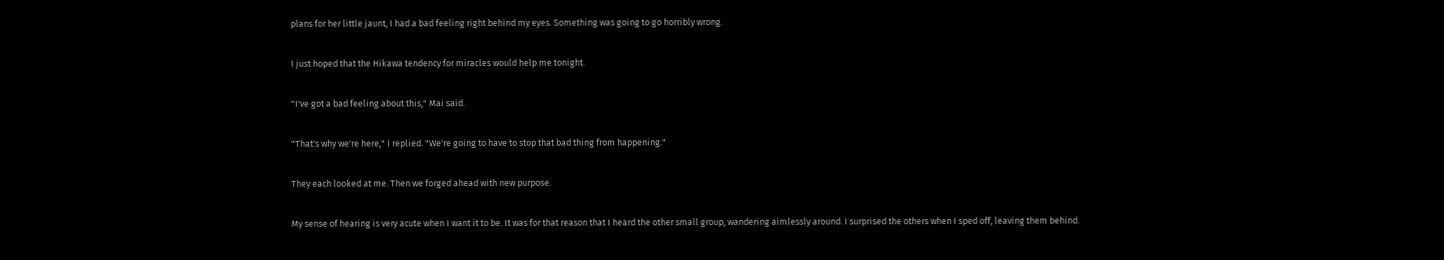plans for her little jaunt, I had a bad feeling right behind my eyes. Something was going to go horribly wrong.

I just hoped that the Hikawa tendency for miracles would help me tonight.

"I've got a bad feeling about this," Mai said.

"That's why we're here," I replied. "We're going to have to stop that bad thing from happening."

They each looked at me. Then we forged ahead with new purpose.

My sense of hearing is very acute when I want it to be. It was for that reason that I heard the other small group, wandering aimlessly around. I surprised the others when I sped off, leaving them behind.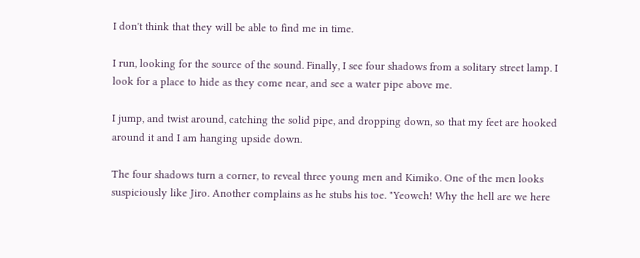I don't think that they will be able to find me in time.

I run, looking for the source of the sound. Finally, I see four shadows from a solitary street lamp. I look for a place to hide as they come near, and see a water pipe above me.

I jump, and twist around, catching the solid pipe, and dropping down, so that my feet are hooked around it and I am hanging upside down.

The four shadows turn a corner, to reveal three young men and Kimiko. One of the men looks suspiciously like Jiro. Another complains as he stubs his toe. "Yeowch! Why the hell are we here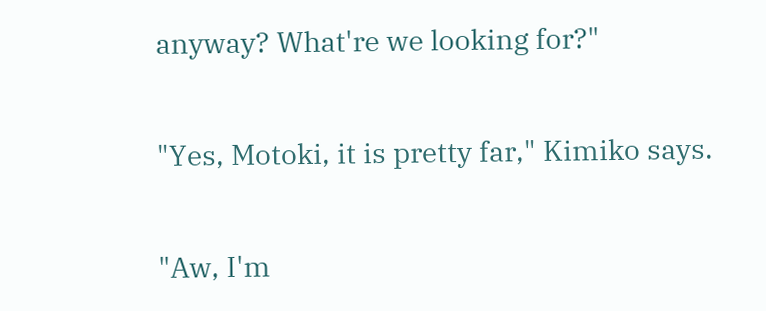anyway? What're we looking for?"

"Yes, Motoki, it is pretty far," Kimiko says.

"Aw, I'm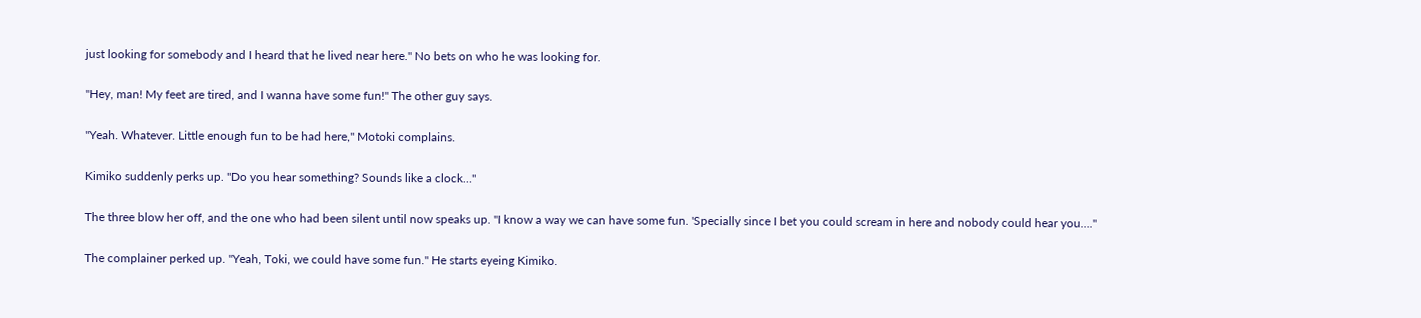just looking for somebody and I heard that he lived near here." No bets on who he was looking for.

"Hey, man! My feet are tired, and I wanna have some fun!" The other guy says.

"Yeah. Whatever. Little enough fun to be had here," Motoki complains.

Kimiko suddenly perks up. "Do you hear something? Sounds like a clock…"

The three blow her off, and the one who had been silent until now speaks up. "I know a way we can have some fun. 'Specially since I bet you could scream in here and nobody could hear you…."

The complainer perked up. "Yeah, Toki, we could have some fun." He starts eyeing Kimiko.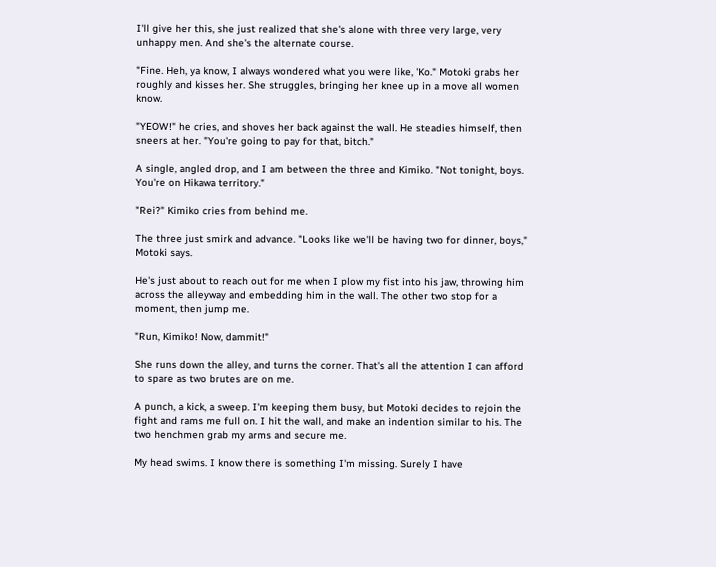I'll give her this, she just realized that she's alone with three very large, very unhappy men. And she's the alternate course.

"Fine. Heh, ya know, I always wondered what you were like, 'Ko." Motoki grabs her roughly and kisses her. She struggles, bringing her knee up in a move all women know.

"YEOW!" he cries, and shoves her back against the wall. He steadies himself, then sneers at her. "You're going to pay for that, bitch."

A single, angled drop, and I am between the three and Kimiko. "Not tonight, boys. You're on Hikawa territory."

"Rei?" Kimiko cries from behind me.

The three just smirk and advance. "Looks like we'll be having two for dinner, boys," Motoki says.

He's just about to reach out for me when I plow my fist into his jaw, throwing him across the alleyway and embedding him in the wall. The other two stop for a moment, then jump me.

"Run, Kimiko! Now, dammit!"

She runs down the alley, and turns the corner. That's all the attention I can afford to spare as two brutes are on me.

A punch, a kick, a sweep. I'm keeping them busy, but Motoki decides to rejoin the fight and rams me full on. I hit the wall, and make an indention similar to his. The two henchmen grab my arms and secure me.

My head swims. I know there is something I'm missing. Surely I have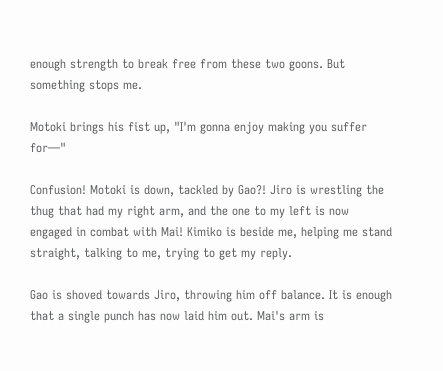enough strength to break free from these two goons. But something stops me.

Motoki brings his fist up, "I'm gonna enjoy making you suffer for—"

Confusion! Motoki is down, tackled by Gao?! Jiro is wrestling the thug that had my right arm, and the one to my left is now engaged in combat with Mai! Kimiko is beside me, helping me stand straight, talking to me, trying to get my reply.

Gao is shoved towards Jiro, throwing him off balance. It is enough that a single punch has now laid him out. Mai's arm is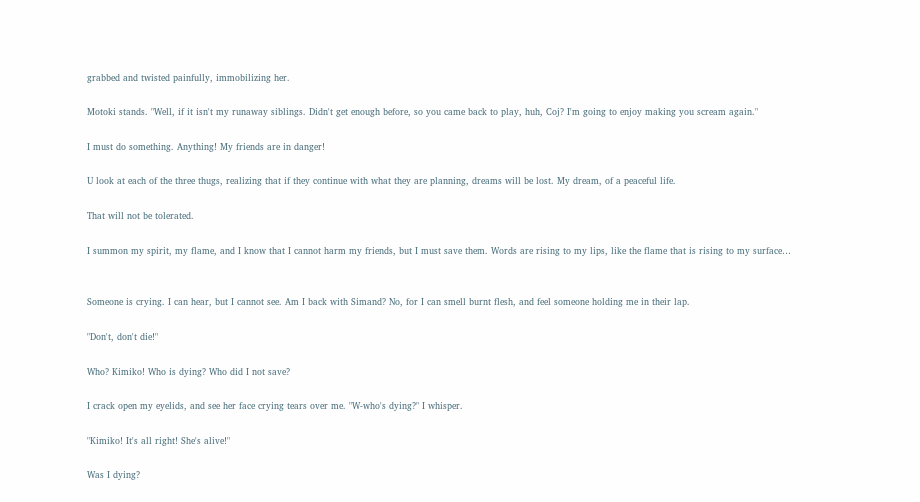grabbed and twisted painfully, immobilizing her.

Motoki stands. "Well, if it isn't my runaway siblings. Didn't get enough before, so you came back to play, huh, Coj? I'm going to enjoy making you scream again."

I must do something. Anything! My friends are in danger!

U look at each of the three thugs, realizing that if they continue with what they are planning, dreams will be lost. My dream, of a peaceful life.

That will not be tolerated.

I summon my spirit, my flame, and I know that I cannot harm my friends, but I must save them. Words are rising to my lips, like the flame that is rising to my surface…


Someone is crying. I can hear, but I cannot see. Am I back with Simand? No, for I can smell burnt flesh, and feel someone holding me in their lap.

"Don't, don't die!"

Who? Kimiko! Who is dying? Who did I not save?

I crack open my eyelids, and see her face crying tears over me. "W-who's dying?" I whisper.

"Kimiko! It's all right! She's alive!"

Was I dying?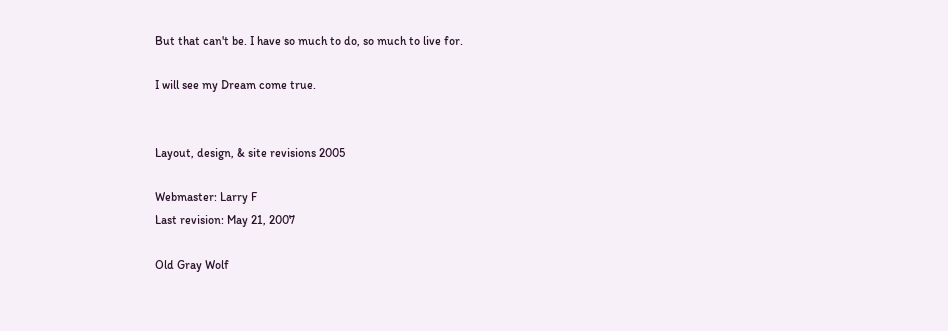But that can't be. I have so much to do, so much to live for.

I will see my Dream come true.


Layout, design, & site revisions 2005

Webmaster: Larry F
Last revision: May 21, 2007

Old Gray Wolf